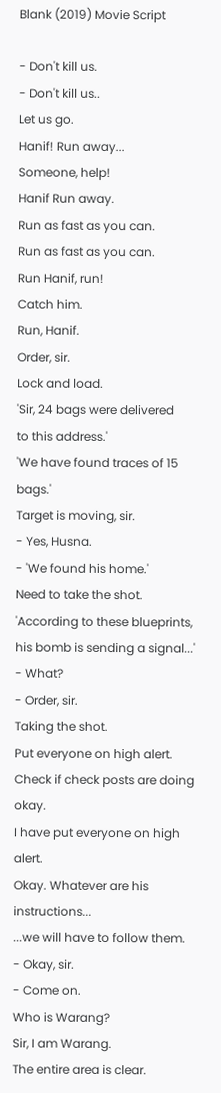Blank (2019) Movie Script

- Don't kill us.
- Don't kill us..
Let us go.
Hanif! Run away...
Someone, help!
Hanif Run away.
Run as fast as you can.
Run as fast as you can.
Run Hanif, run!
Catch him.
Run, Hanif.
Order, sir.
Lock and load.
'Sir, 24 bags were delivered
to this address.'
'We have found traces of 15 bags.'
Target is moving, sir.
- Yes, Husna.
- 'We found his home.'
Need to take the shot.
'According to these blueprints,
his bomb is sending a signal...'
- What?
- Order, sir.
Taking the shot.
Put everyone on high alert.
Check if check posts are doing okay.
I have put everyone on high alert.
Okay. Whatever are his instructions...
...we will have to follow them.
- Okay, sir.
- Come on.
Who is Warang?
Sir, I am Warang.
The entire area is clear.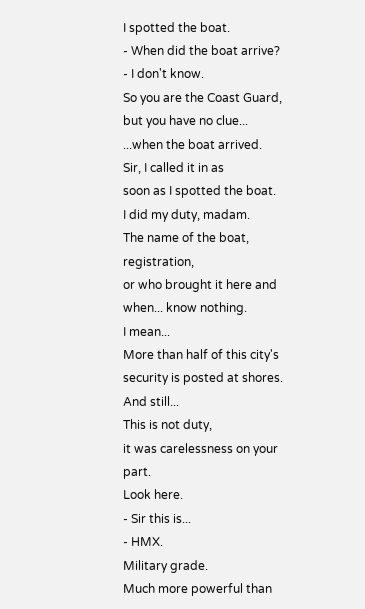I spotted the boat.
- When did the boat arrive?
- I don't know.
So you are the Coast Guard,
but you have no clue...
...when the boat arrived.
Sir, I called it in as
soon as I spotted the boat.
I did my duty, madam.
The name of the boat, registration,
or who brought it here and when... know nothing.
I mean...
More than half of this city's
security is posted at shores.
And still...
This is not duty,
it was carelessness on your part.
Look here.
- Sir this is...
- HMX.
Military grade.
Much more powerful than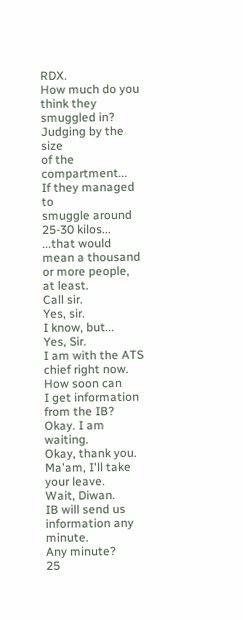RDX.
How much do you think they smuggled in?
Judging by the size
of the compartment...
If they managed to
smuggle around 25-30 kilos...
...that would mean a thousand
or more people, at least.
Call sir.
Yes, sir.
I know, but...
Yes, Sir.
I am with the ATS chief right now.
How soon can
I get information from the IB?
Okay. I am waiting.
Okay, thank you.
Ma'am, I'll take your leave.
Wait, Diwan.
IB will send us
information any minute.
Any minute?
25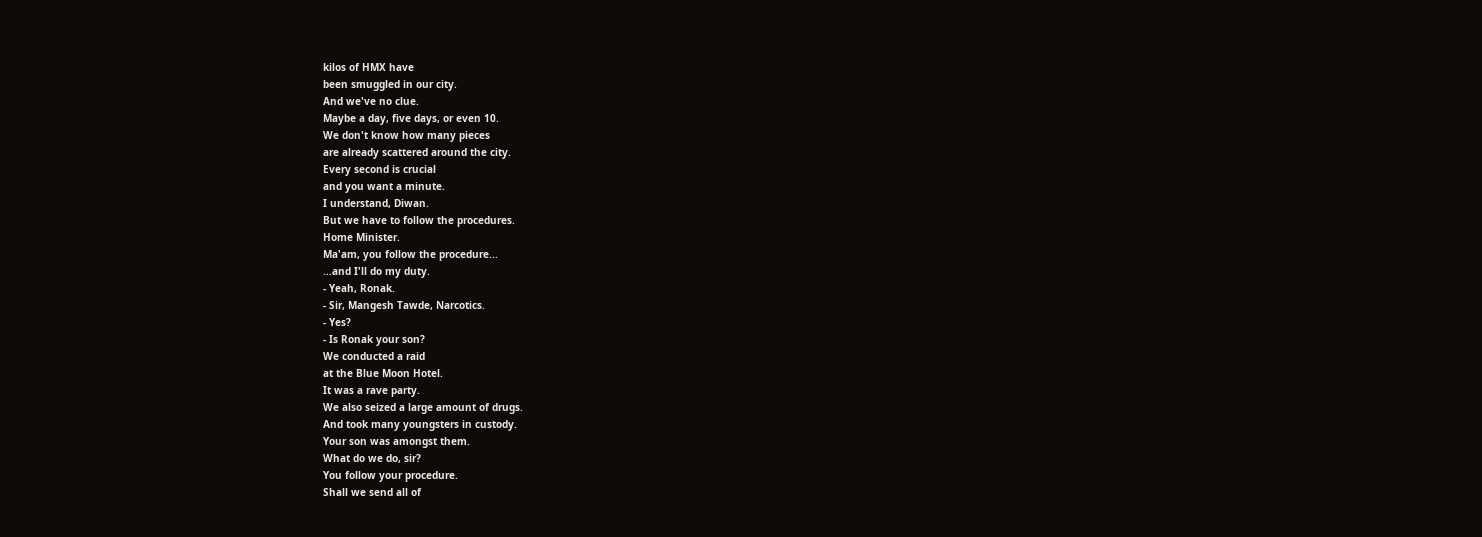kilos of HMX have
been smuggled in our city.
And we've no clue.
Maybe a day, five days, or even 10.
We don't know how many pieces
are already scattered around the city.
Every second is crucial
and you want a minute.
I understand, Diwan.
But we have to follow the procedures.
Home Minister.
Ma'am, you follow the procedure...
...and I'll do my duty.
- Yeah, Ronak.
- Sir, Mangesh Tawde, Narcotics.
- Yes?
- Is Ronak your son?
We conducted a raid
at the Blue Moon Hotel.
It was a rave party.
We also seized a large amount of drugs.
And took many youngsters in custody.
Your son was amongst them.
What do we do, sir?
You follow your procedure.
Shall we send all of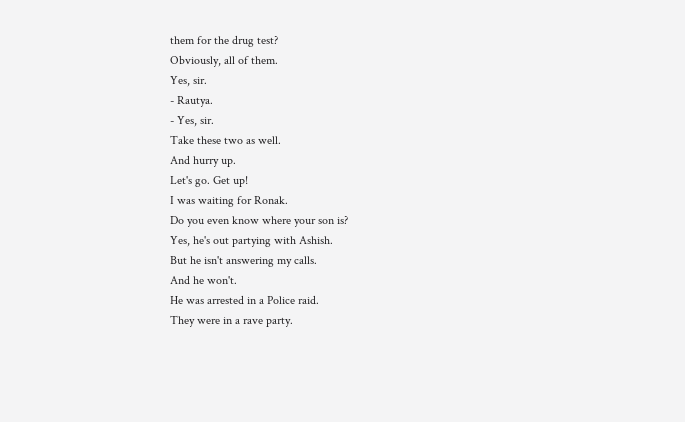them for the drug test?
Obviously, all of them.
Yes, sir.
- Rautya.
- Yes, sir.
Take these two as well.
And hurry up.
Let's go. Get up!
I was waiting for Ronak.
Do you even know where your son is?
Yes, he's out partying with Ashish.
But he isn't answering my calls.
And he won't.
He was arrested in a Police raid.
They were in a rave party.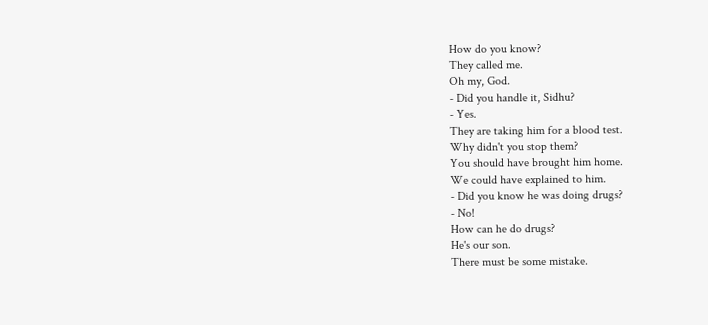How do you know?
They called me.
Oh my, God.
- Did you handle it, Sidhu?
- Yes.
They are taking him for a blood test.
Why didn't you stop them?
You should have brought him home.
We could have explained to him.
- Did you know he was doing drugs?
- No!
How can he do drugs?
He's our son.
There must be some mistake.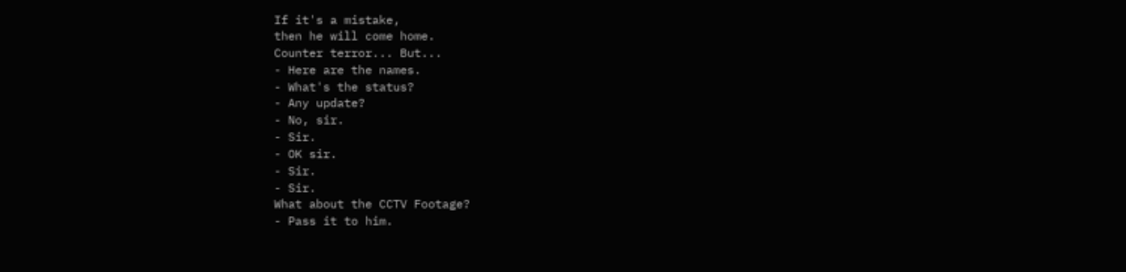If it's a mistake,
then he will come home.
Counter terror... But...
- Here are the names.
- What's the status?
- Any update?
- No, sir.
- Sir.
- OK sir.
- Sir.
- Sir.
What about the CCTV Footage?
- Pass it to him.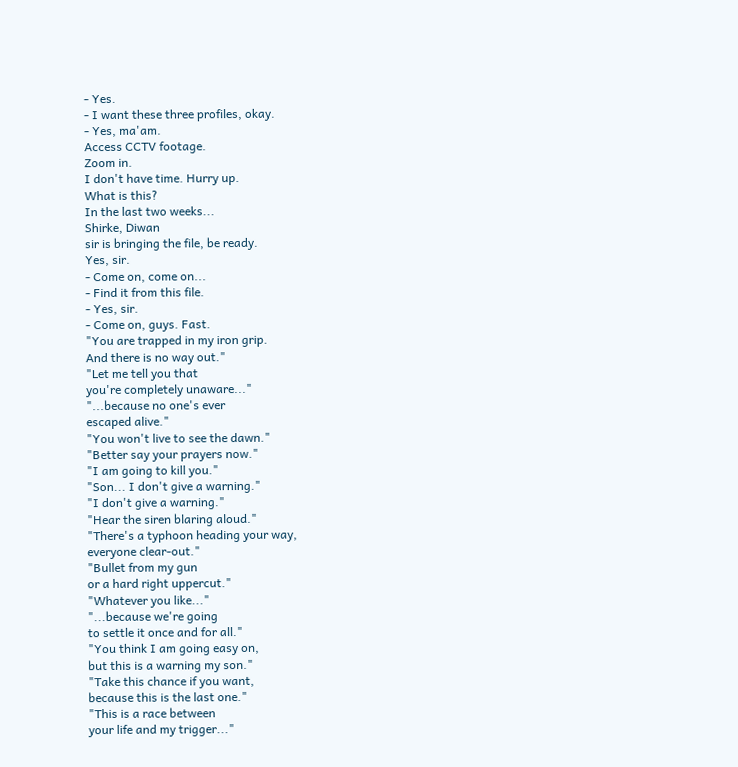- Yes.
- I want these three profiles, okay.
- Yes, ma'am.
Access CCTV footage.
Zoom in.
I don't have time. Hurry up.
What is this?
In the last two weeks...
Shirke, Diwan
sir is bringing the file, be ready.
Yes, sir.
- Come on, come on...
- Find it from this file.
- Yes, sir.
- Come on, guys. Fast.
"You are trapped in my iron grip.
And there is no way out."
"Let me tell you that
you're completely unaware..."
"...because no one's ever
escaped alive."
"You won't live to see the dawn."
"Better say your prayers now."
"I am going to kill you."
"Son... I don't give a warning."
"I don't give a warning."
"Hear the siren blaring aloud."
"There's a typhoon heading your way,
everyone clear-out."
"Bullet from my gun
or a hard right uppercut."
"Whatever you like..."
"...because we're going
to settle it once and for all."
"You think I am going easy on,
but this is a warning my son."
"Take this chance if you want,
because this is the last one."
"This is a race between
your life and my trigger..."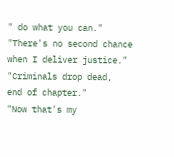" do what you can."
"There's no second chance
when I deliver justice."
"Criminals drop dead,
end of chapter."
"Now that's my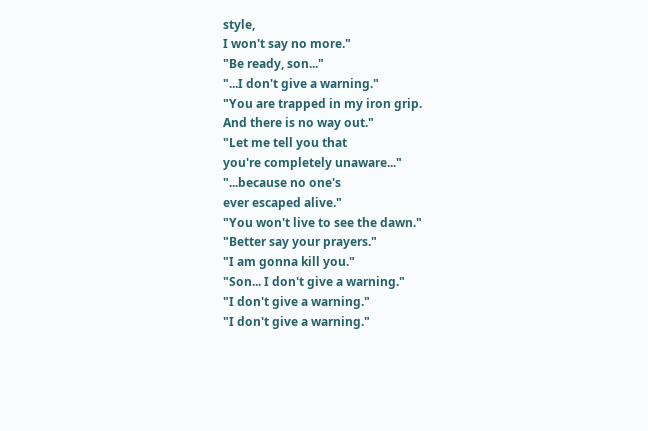style,
I won't say no more."
"Be ready, son..."
"...I don't give a warning."
"You are trapped in my iron grip.
And there is no way out."
"Let me tell you that
you're completely unaware..."
"...because no one's
ever escaped alive."
"You won't live to see the dawn."
"Better say your prayers."
"I am gonna kill you."
"Son... I don't give a warning."
"I don't give a warning."
"I don't give a warning."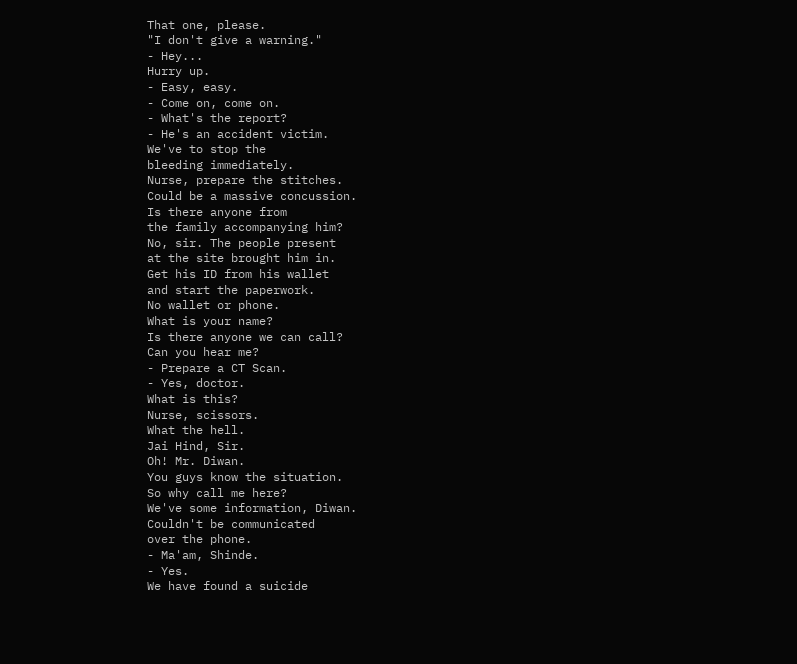That one, please.
"I don't give a warning."
- Hey...
Hurry up.
- Easy, easy.
- Come on, come on.
- What's the report?
- He's an accident victim.
We've to stop the
bleeding immediately.
Nurse, prepare the stitches.
Could be a massive concussion.
Is there anyone from
the family accompanying him?
No, sir. The people present
at the site brought him in.
Get his ID from his wallet
and start the paperwork.
No wallet or phone.
What is your name?
Is there anyone we can call?
Can you hear me?
- Prepare a CT Scan.
- Yes, doctor.
What is this?
Nurse, scissors.
What the hell.
Jai Hind, Sir.
Oh! Mr. Diwan.
You guys know the situation.
So why call me here?
We've some information, Diwan.
Couldn't be communicated
over the phone.
- Ma'am, Shinde.
- Yes.
We have found a suicide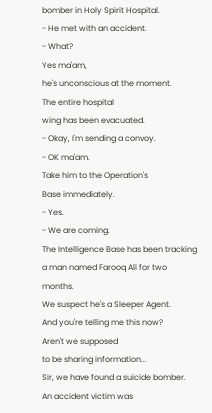bomber in Holy Spirit Hospital.
- He met with an accident.
- What?
Yes ma'am,
he's unconscious at the moment.
The entire hospital
wing has been evacuated.
- Okay, I'm sending a convoy.
- OK ma'am.
Take him to the Operation's
Base immediately.
- Yes.
- We are coming.
The Intelligence Base has been tracking
a man named Farooq Ali for two months.
We suspect he's a Sleeper Agent.
And you're telling me this now?
Aren't we supposed
to be sharing information...
Sir, we have found a suicide bomber.
An accident victim was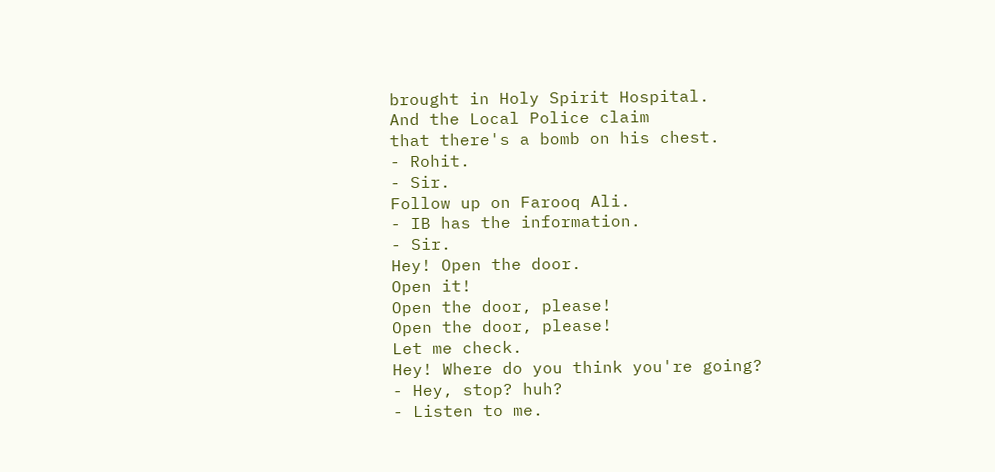brought in Holy Spirit Hospital.
And the Local Police claim
that there's a bomb on his chest.
- Rohit.
- Sir.
Follow up on Farooq Ali.
- IB has the information.
- Sir.
Hey! Open the door.
Open it!
Open the door, please!
Open the door, please!
Let me check.
Hey! Where do you think you're going?
- Hey, stop? huh?
- Listen to me.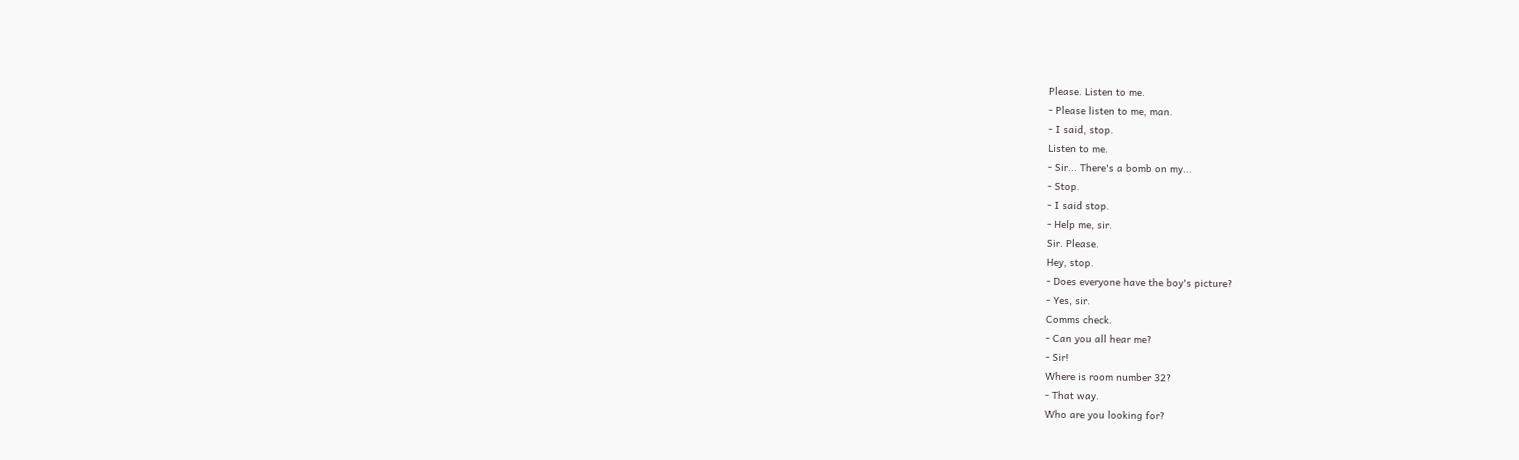Please. Listen to me.
- Please listen to me, man.
- I said, stop.
Listen to me.
- Sir... There's a bomb on my...
- Stop.
- I said stop.
- Help me, sir.
Sir. Please.
Hey, stop.
- Does everyone have the boy's picture?
- Yes, sir.
Comms check.
- Can you all hear me?
- Sir!
Where is room number 32?
- That way.
Who are you looking for?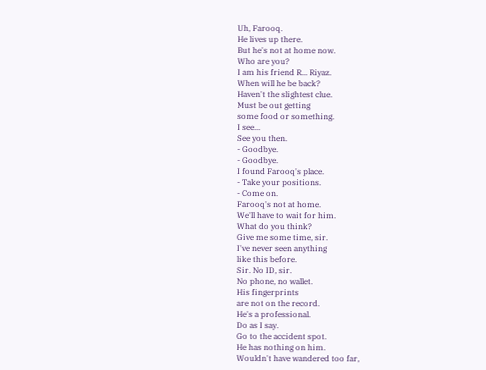Uh, Farooq.
He lives up there.
But he's not at home now.
Who are you?
I am his friend R... Riyaz.
When will he be back?
Haven't the slightest clue.
Must be out getting
some food or something.
I see...
See you then.
- Goodbye.
- Goodbye.
I found Farooq's place.
- Take your positions.
- Come on.
Farooq's not at home.
We'll have to wait for him.
What do you think?
Give me some time, sir.
I've never seen anything
like this before.
Sir. No ID, sir.
No phone, no wallet.
His fingerprints
are not on the record.
He's a professional.
Do as I say.
Go to the accident spot.
He has nothing on him.
Wouldn't have wandered too far,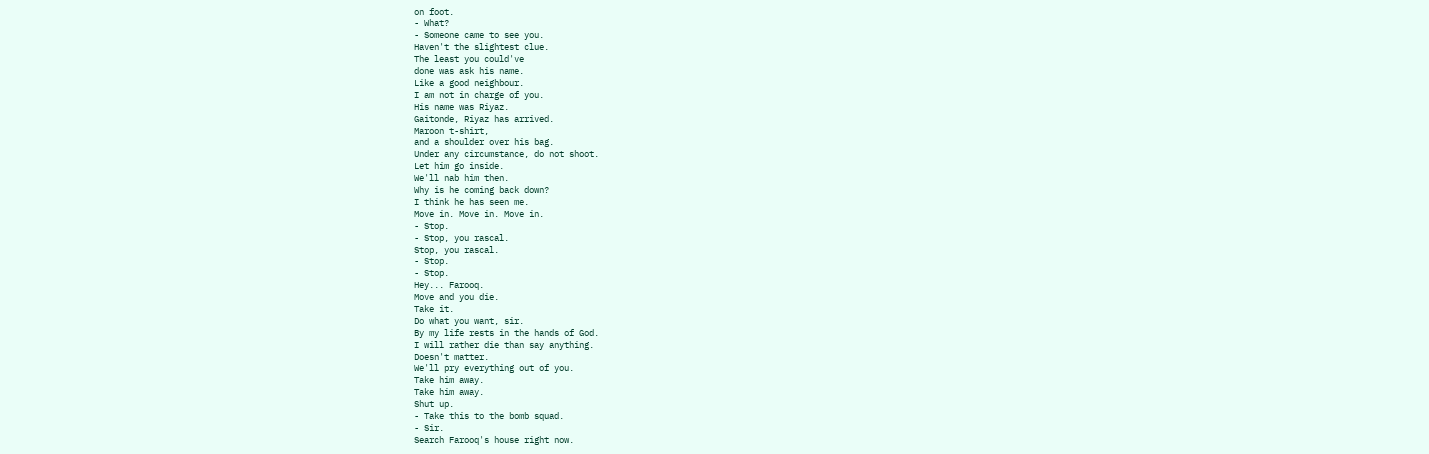on foot.
- What?
- Someone came to see you.
Haven't the slightest clue.
The least you could've
done was ask his name.
Like a good neighbour.
I am not in charge of you.
His name was Riyaz.
Gaitonde, Riyaz has arrived.
Maroon t-shirt,
and a shoulder over his bag.
Under any circumstance, do not shoot.
Let him go inside.
We'll nab him then.
Why is he coming back down?
I think he has seen me.
Move in. Move in. Move in.
- Stop.
- Stop, you rascal.
Stop, you rascal.
- Stop.
- Stop.
Hey... Farooq.
Move and you die.
Take it.
Do what you want, sir.
By my life rests in the hands of God.
I will rather die than say anything.
Doesn't matter.
We'll pry everything out of you.
Take him away.
Take him away.
Shut up.
- Take this to the bomb squad.
- Sir.
Search Farooq's house right now.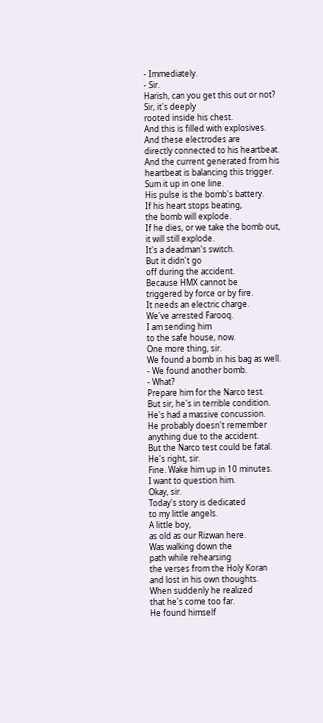- Immediately.
- Sir.
Harish, can you get this out or not?
Sir, it's deeply
rooted inside his chest.
And this is filled with explosives.
And these electrodes are
directly connected to his heartbeat.
And the current generated from his
heartbeat is balancing this trigger.
Sum it up in one line.
His pulse is the bomb's battery.
If his heart stops beating,
the bomb will explode.
If he dies, or we take the bomb out,
it will still explode.
It's a deadman's switch.
But it didn't go
off during the accident.
Because HMX cannot be
triggered by force or by fire.
It needs an electric charge.
We've arrested Farooq.
I am sending him
to the safe house, now.
One more thing, sir.
We found a bomb in his bag as well.
- We found another bomb.
- What?
Prepare him for the Narco test.
But sir, he's in terrible condition.
He's had a massive concussion.
He probably doesn't remember
anything due to the accident.
But the Narco test could be fatal.
He's right, sir.
Fine. Wake him up in 10 minutes.
I want to question him.
Okay, sir.
Today's story is dedicated
to my little angels.
A little boy,
as old as our Rizwan here.
Was walking down the
path while rehearsing
the verses from the Holy Koran
and lost in his own thoughts.
When suddenly he realized
that he's come too far.
He found himself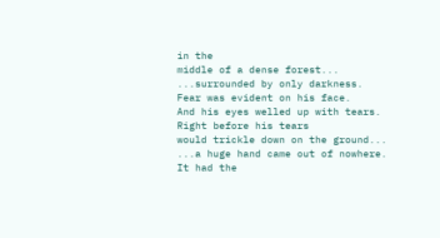in the
middle of a dense forest...
...surrounded by only darkness.
Fear was evident on his face.
And his eyes welled up with tears.
Right before his tears
would trickle down on the ground...
...a huge hand came out of nowhere.
It had the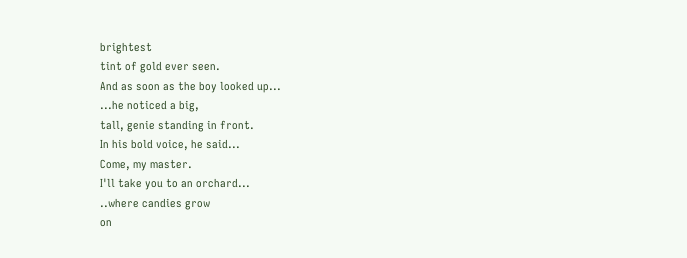brightest
tint of gold ever seen.
And as soon as the boy looked up...
...he noticed a big,
tall, genie standing in front.
In his bold voice, he said...
Come, my master.
I'll take you to an orchard...
..where candies grow
on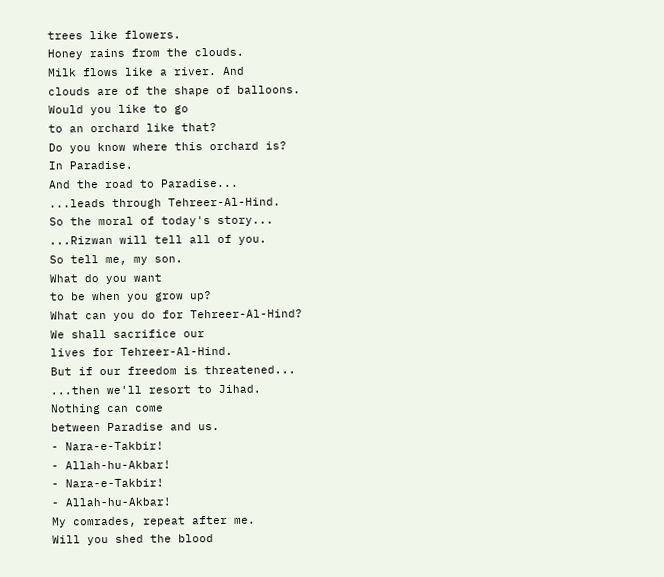trees like flowers.
Honey rains from the clouds.
Milk flows like a river. And
clouds are of the shape of balloons.
Would you like to go
to an orchard like that?
Do you know where this orchard is?
In Paradise.
And the road to Paradise...
...leads through Tehreer-Al-Hind.
So the moral of today's story...
...Rizwan will tell all of you.
So tell me, my son.
What do you want
to be when you grow up?
What can you do for Tehreer-Al-Hind?
We shall sacrifice our
lives for Tehreer-Al-Hind.
But if our freedom is threatened...
...then we'll resort to Jihad.
Nothing can come
between Paradise and us.
- Nara-e-Takbir!
- Allah-hu-Akbar!
- Nara-e-Takbir!
- Allah-hu-Akbar!
My comrades, repeat after me.
Will you shed the blood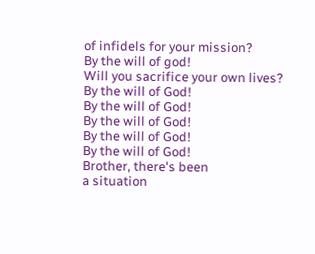of infidels for your mission?
By the will of god!
Will you sacrifice your own lives?
By the will of God!
By the will of God!
By the will of God!
By the will of God!
By the will of God!
Brother, there's been
a situation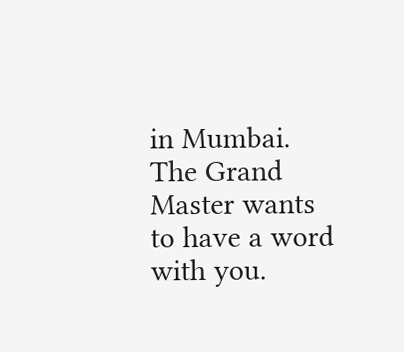in Mumbai.
The Grand Master wants
to have a word with you.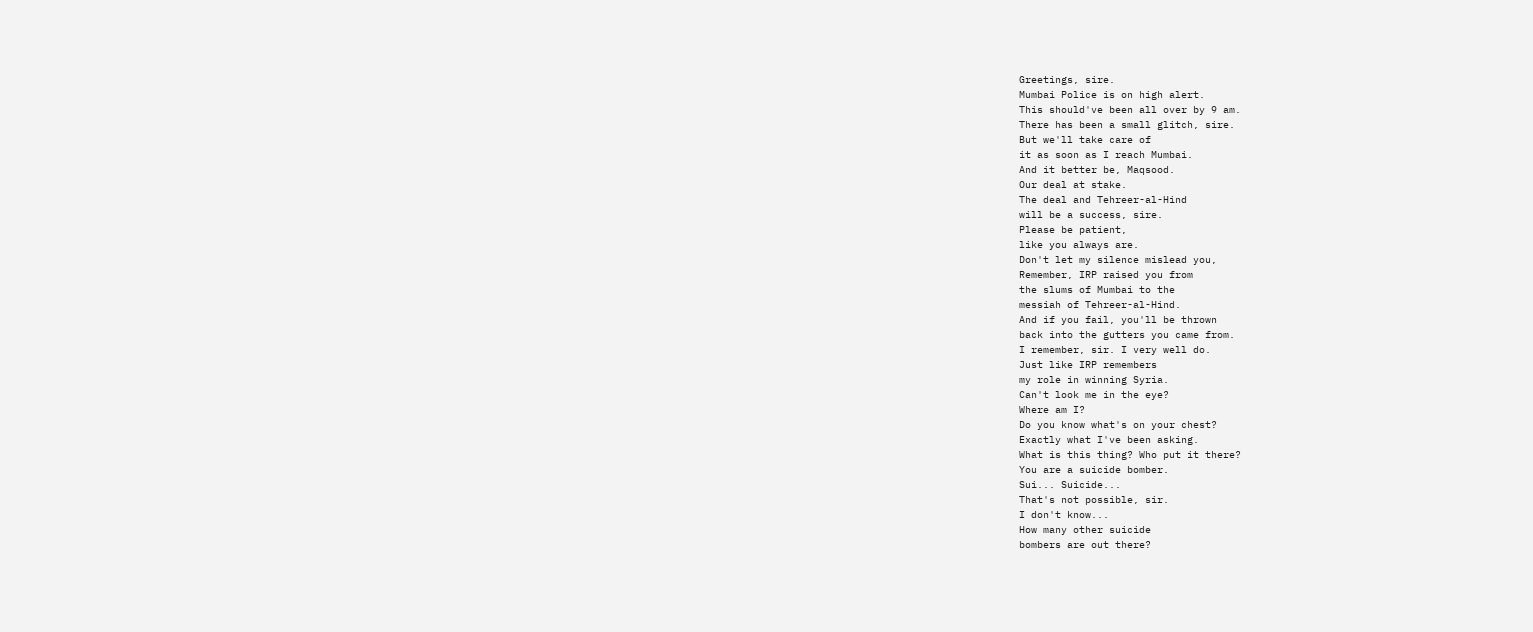Greetings, sire.
Mumbai Police is on high alert.
This should've been all over by 9 am.
There has been a small glitch, sire.
But we'll take care of
it as soon as I reach Mumbai.
And it better be, Maqsood.
Our deal at stake.
The deal and Tehreer-al-Hind
will be a success, sire.
Please be patient,
like you always are.
Don't let my silence mislead you,
Remember, IRP raised you from
the slums of Mumbai to the
messiah of Tehreer-al-Hind.
And if you fail, you'll be thrown
back into the gutters you came from.
I remember, sir. I very well do.
Just like IRP remembers
my role in winning Syria.
Can't look me in the eye?
Where am I?
Do you know what's on your chest?
Exactly what I've been asking.
What is this thing? Who put it there?
You are a suicide bomber.
Sui... Suicide...
That's not possible, sir.
I don't know...
How many other suicide
bombers are out there?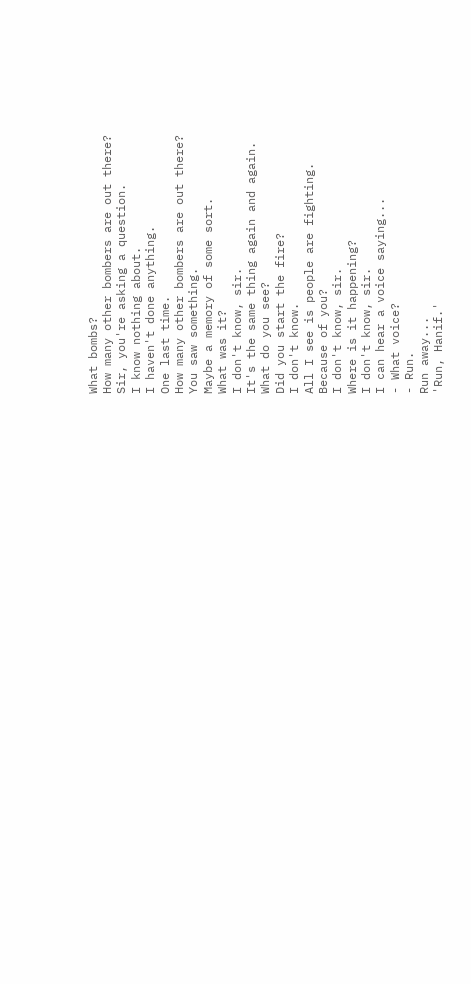What bombs?
How many other bombers are out there?
Sir, you're asking a question.
I know nothing about.
I haven't done anything.
One last time.
How many other bombers are out there?
You saw something.
Maybe a memory of some sort.
What was it?
I don't know, sir.
It's the same thing again and again.
What do you see?
Did you start the fire?
I don't know.
All I see is people are fighting.
Because of you?
I don't know, sir.
Where is it happening?
I don't know, sir.
I can hear a voice saying...
- What voice?
- Run.
Run away...
'Run, Hanif.'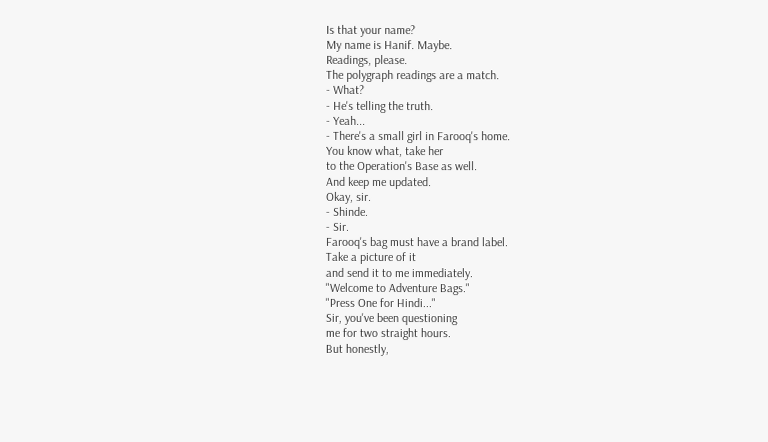Is that your name?
My name is Hanif. Maybe.
Readings, please.
The polygraph readings are a match.
- What?
- He's telling the truth.
- Yeah...
- There's a small girl in Farooq's home.
You know what, take her
to the Operation's Base as well.
And keep me updated.
Okay, sir.
- Shinde.
- Sir.
Farooq's bag must have a brand label.
Take a picture of it
and send it to me immediately.
"Welcome to Adventure Bags."
"Press One for Hindi..."
Sir, you've been questioning
me for two straight hours.
But honestly,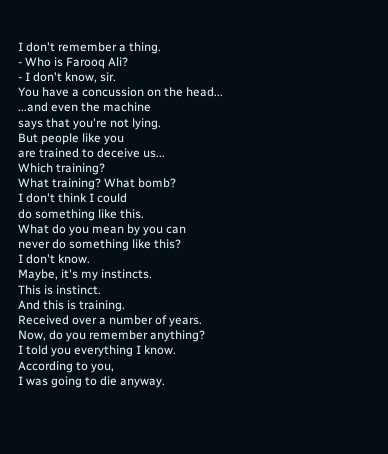I don't remember a thing.
- Who is Farooq Ali?
- I don't know, sir.
You have a concussion on the head...
...and even the machine
says that you're not lying.
But people like you
are trained to deceive us...
Which training?
What training? What bomb?
I don't think I could
do something like this.
What do you mean by you can
never do something like this?
I don't know.
Maybe, it's my instincts.
This is instinct.
And this is training.
Received over a number of years.
Now, do you remember anything?
I told you everything I know.
According to you,
I was going to die anyway.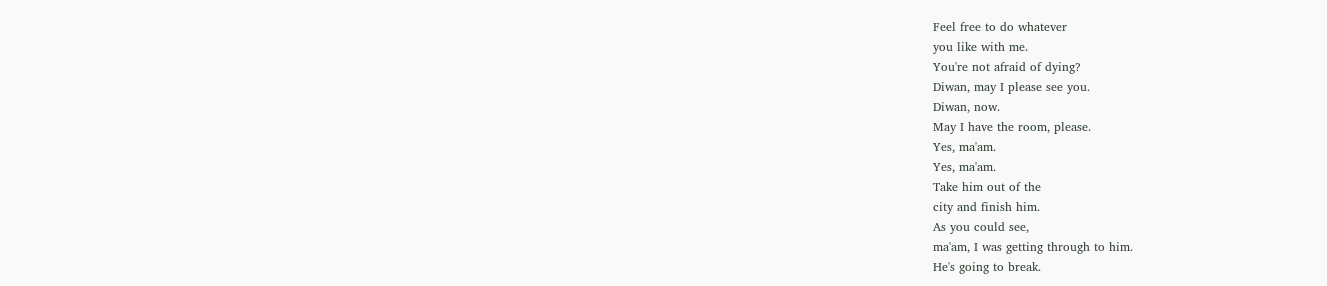Feel free to do whatever
you like with me.
You're not afraid of dying?
Diwan, may I please see you.
Diwan, now.
May I have the room, please.
Yes, ma'am.
Yes, ma'am.
Take him out of the
city and finish him.
As you could see,
ma'am, I was getting through to him.
He's going to break.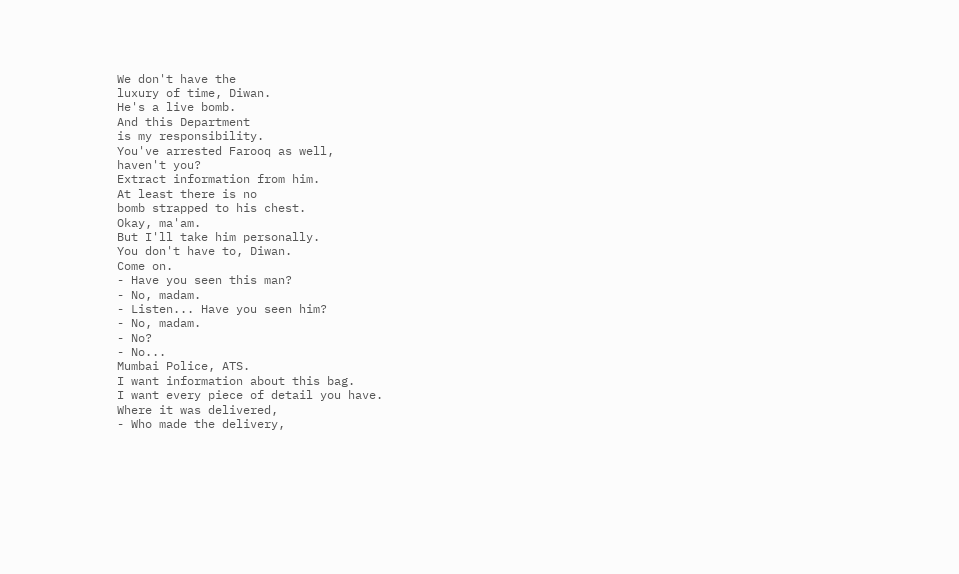We don't have the
luxury of time, Diwan.
He's a live bomb.
And this Department
is my responsibility.
You've arrested Farooq as well,
haven't you?
Extract information from him.
At least there is no
bomb strapped to his chest.
Okay, ma'am.
But I'll take him personally.
You don't have to, Diwan.
Come on.
- Have you seen this man?
- No, madam.
- Listen... Have you seen him?
- No, madam.
- No?
- No...
Mumbai Police, ATS.
I want information about this bag.
I want every piece of detail you have.
Where it was delivered,
- Who made the delivery,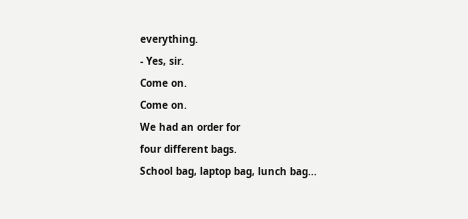everything.
- Yes, sir.
Come on.
Come on.
We had an order for
four different bags.
School bag, laptop bag, lunch bag...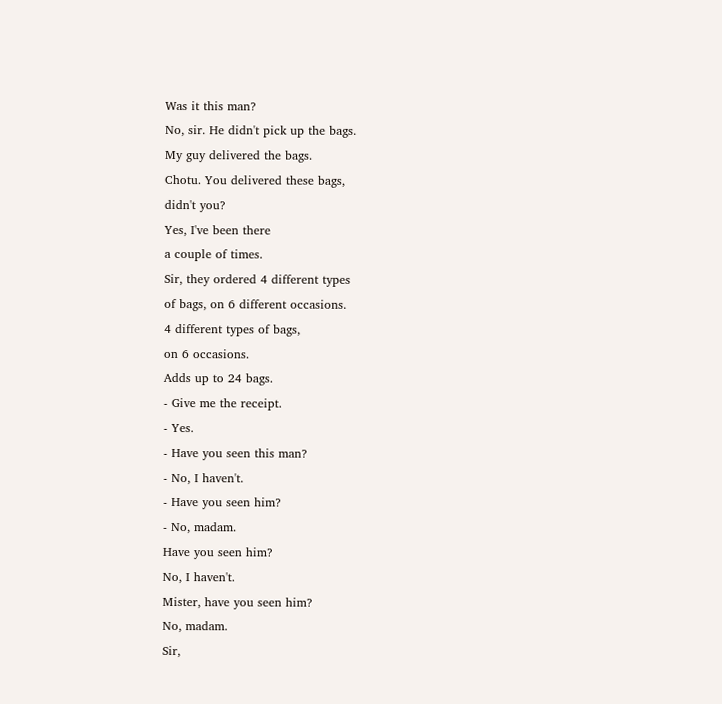Was it this man?
No, sir. He didn't pick up the bags.
My guy delivered the bags.
Chotu. You delivered these bags,
didn't you?
Yes, I've been there
a couple of times.
Sir, they ordered 4 different types
of bags, on 6 different occasions.
4 different types of bags,
on 6 occasions.
Adds up to 24 bags.
- Give me the receipt.
- Yes.
- Have you seen this man?
- No, I haven't.
- Have you seen him?
- No, madam.
Have you seen him?
No, I haven't.
Mister, have you seen him?
No, madam.
Sir,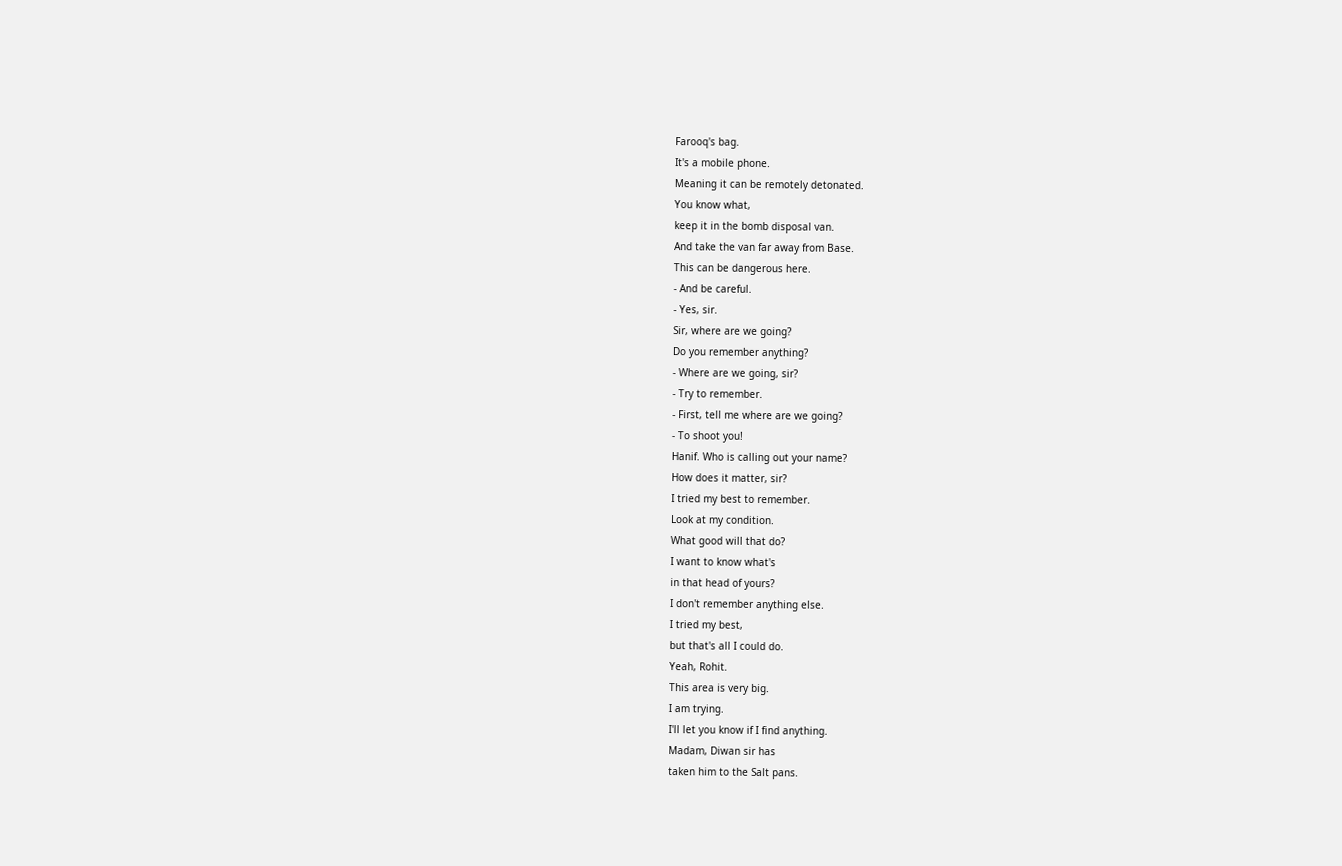Farooq's bag.
It's a mobile phone.
Meaning it can be remotely detonated.
You know what,
keep it in the bomb disposal van.
And take the van far away from Base.
This can be dangerous here.
- And be careful.
- Yes, sir.
Sir, where are we going?
Do you remember anything?
- Where are we going, sir?
- Try to remember.
- First, tell me where are we going?
- To shoot you!
Hanif. Who is calling out your name?
How does it matter, sir?
I tried my best to remember.
Look at my condition.
What good will that do?
I want to know what's
in that head of yours?
I don't remember anything else.
I tried my best,
but that's all I could do.
Yeah, Rohit.
This area is very big.
I am trying.
I'll let you know if I find anything.
Madam, Diwan sir has
taken him to the Salt pans.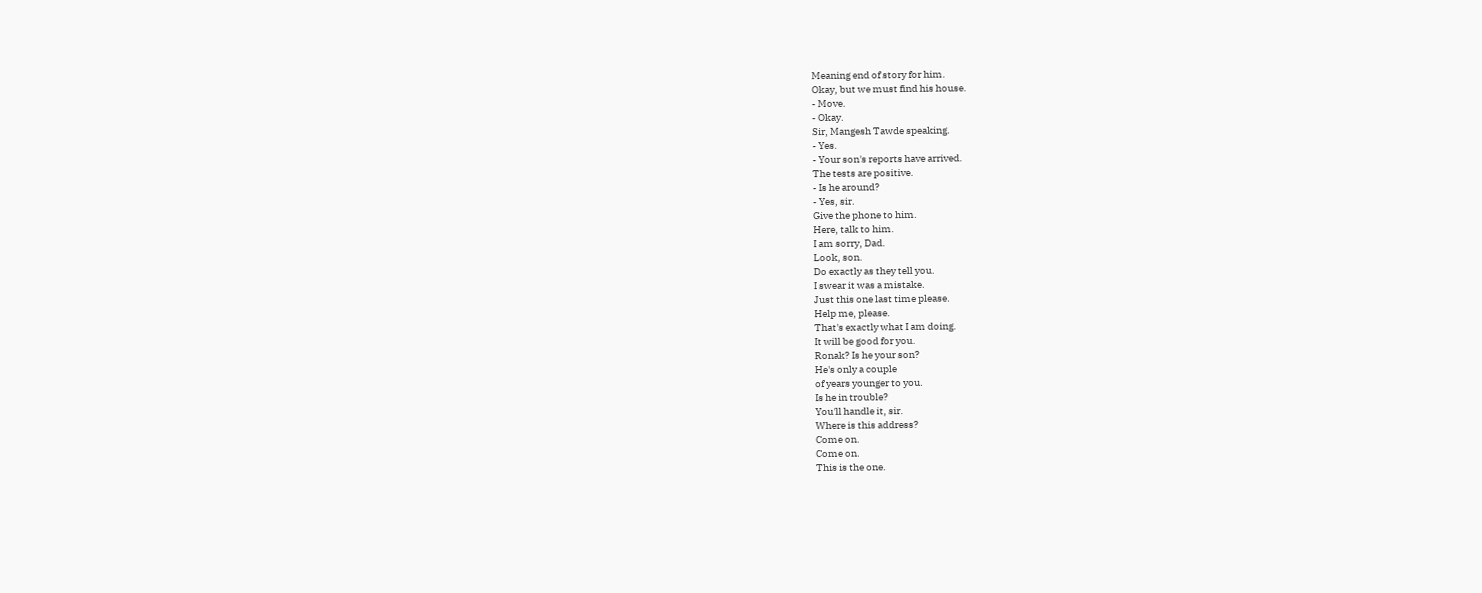Meaning end of story for him.
Okay, but we must find his house.
- Move.
- Okay.
Sir, Mangesh Tawde speaking.
- Yes.
- Your son's reports have arrived.
The tests are positive.
- Is he around?
- Yes, sir.
Give the phone to him.
Here, talk to him.
I am sorry, Dad.
Look, son.
Do exactly as they tell you.
I swear it was a mistake.
Just this one last time please.
Help me, please.
That's exactly what I am doing.
It will be good for you.
Ronak? Is he your son?
He's only a couple
of years younger to you.
Is he in trouble?
You'll handle it, sir.
Where is this address?
Come on.
Come on.
This is the one.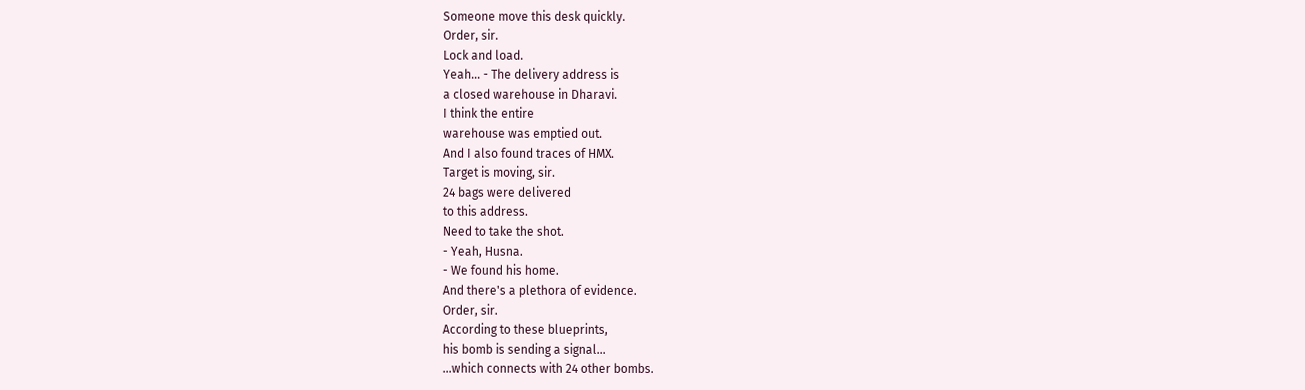Someone move this desk quickly.
Order, sir.
Lock and load.
Yeah... - The delivery address is
a closed warehouse in Dharavi.
I think the entire
warehouse was emptied out.
And I also found traces of HMX.
Target is moving, sir.
24 bags were delivered
to this address.
Need to take the shot.
- Yeah, Husna.
- We found his home.
And there's a plethora of evidence.
Order, sir.
According to these blueprints,
his bomb is sending a signal...
...which connects with 24 other bombs.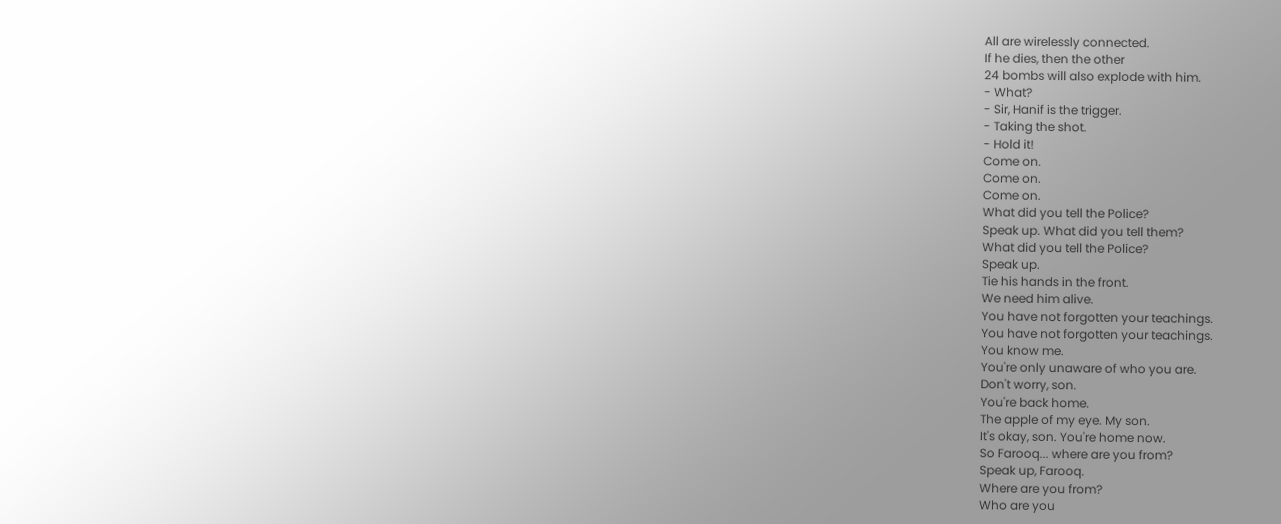All are wirelessly connected.
If he dies, then the other
24 bombs will also explode with him.
- What?
- Sir, Hanif is the trigger.
- Taking the shot.
- Hold it!
Come on.
Come on.
Come on.
What did you tell the Police?
Speak up. What did you tell them?
What did you tell the Police?
Speak up.
Tie his hands in the front.
We need him alive.
You have not forgotten your teachings.
You have not forgotten your teachings.
You know me.
You're only unaware of who you are.
Don't worry, son.
You're back home.
The apple of my eye. My son.
It's okay, son. You're home now.
So Farooq... where are you from?
Speak up, Farooq.
Where are you from?
Who are you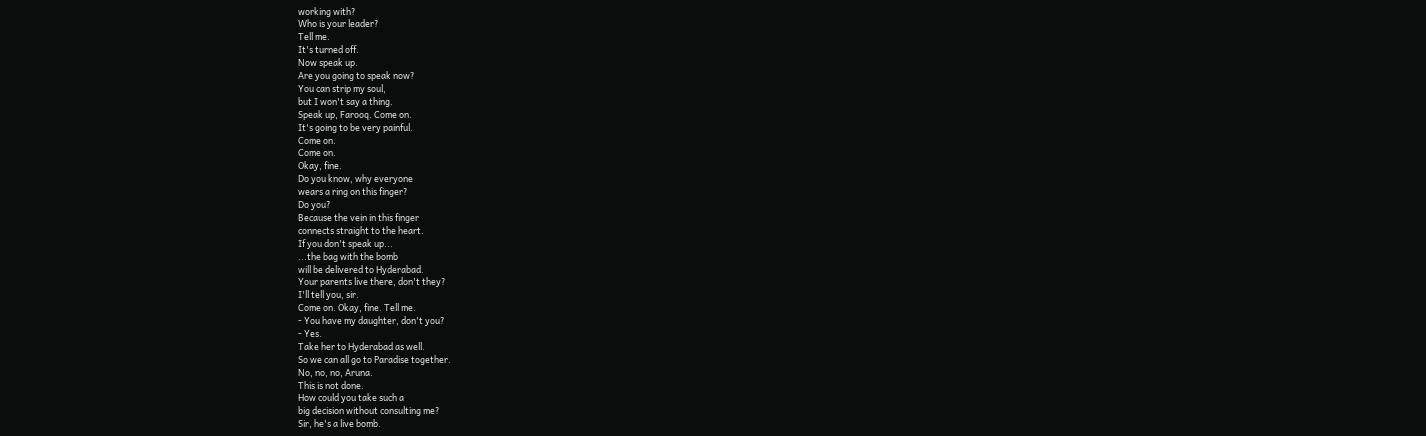working with?
Who is your leader?
Tell me.
It's turned off.
Now speak up.
Are you going to speak now?
You can strip my soul,
but I won't say a thing.
Speak up, Farooq. Come on.
It's going to be very painful.
Come on.
Come on.
Okay, fine.
Do you know, why everyone
wears a ring on this finger?
Do you?
Because the vein in this finger
connects straight to the heart.
If you don't speak up...
...the bag with the bomb
will be delivered to Hyderabad.
Your parents live there, don't they?
I'll tell you, sir.
Come on. Okay, fine. Tell me.
- You have my daughter, don't you?
- Yes.
Take her to Hyderabad as well.
So we can all go to Paradise together.
No, no, no, Aruna.
This is not done.
How could you take such a
big decision without consulting me?
Sir, he's a live bomb.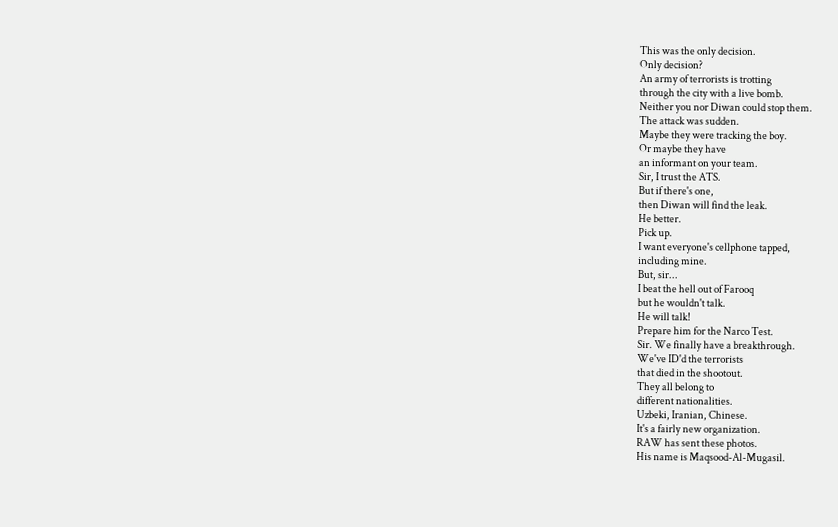This was the only decision.
Only decision?
An army of terrorists is trotting
through the city with a live bomb.
Neither you nor Diwan could stop them.
The attack was sudden.
Maybe they were tracking the boy.
Or maybe they have
an informant on your team.
Sir, I trust the ATS.
But if there's one,
then Diwan will find the leak.
He better.
Pick up.
I want everyone's cellphone tapped,
including mine.
But, sir...
I beat the hell out of Farooq
but he wouldn't talk.
He will talk!
Prepare him for the Narco Test.
Sir. We finally have a breakthrough.
We've ID'd the terrorists
that died in the shootout.
They all belong to
different nationalities.
Uzbeki, Iranian, Chinese.
It's a fairly new organization.
RAW has sent these photos.
His name is Maqsood-Al-Mugasil.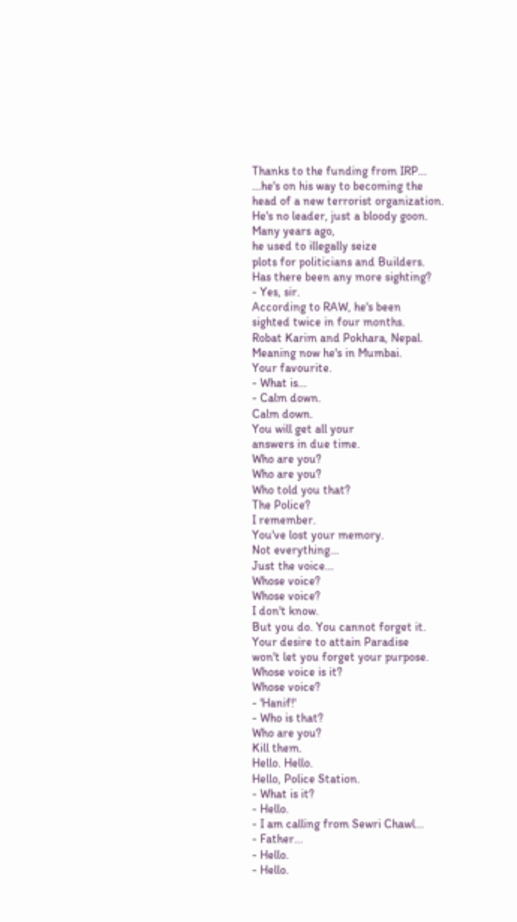Thanks to the funding from IRP...
...he's on his way to becoming the
head of a new terrorist organization.
He's no leader, just a bloody goon.
Many years ago,
he used to illegally seize
plots for politicians and Builders.
Has there been any more sighting?
- Yes, sir.
According to RAW, he's been
sighted twice in four months.
Robat Karim and Pokhara, Nepal.
Meaning now he's in Mumbai.
Your favourite.
- What is...
- Calm down.
Calm down.
You will get all your
answers in due time.
Who are you?
Who are you?
Who told you that?
The Police?
I remember.
You've lost your memory.
Not everything...
Just the voice...
Whose voice?
Whose voice?
I don't know.
But you do. You cannot forget it.
Your desire to attain Paradise
won't let you forget your purpose.
Whose voice is it?
Whose voice?
- 'Hanif!'
- Who is that?
Who are you?
Kill them.
Hello. Hello.
Hello, Police Station.
- What is it?
- Hello.
- I am calling from Sewri Chawl...
- Father...
- Hello.
- Hello.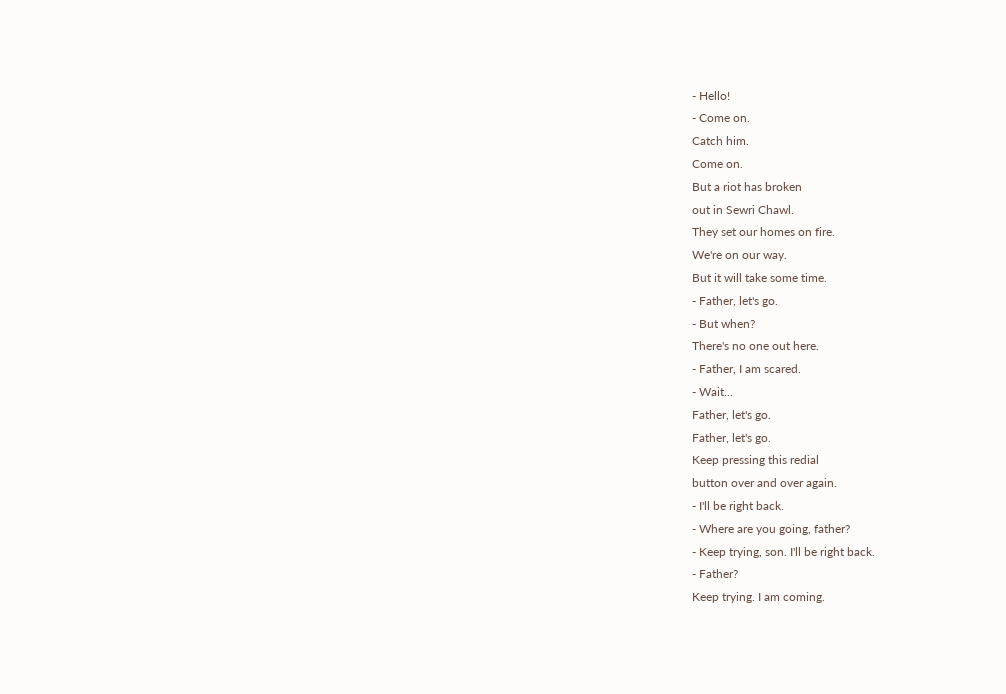- Hello!
- Come on.
Catch him.
Come on.
But a riot has broken
out in Sewri Chawl.
They set our homes on fire.
We're on our way.
But it will take some time.
- Father, let's go.
- But when?
There's no one out here.
- Father, I am scared.
- Wait...
Father, let's go.
Father, let's go.
Keep pressing this redial
button over and over again.
- I'll be right back.
- Where are you going, father?
- Keep trying, son. I'll be right back.
- Father?
Keep trying. I am coming.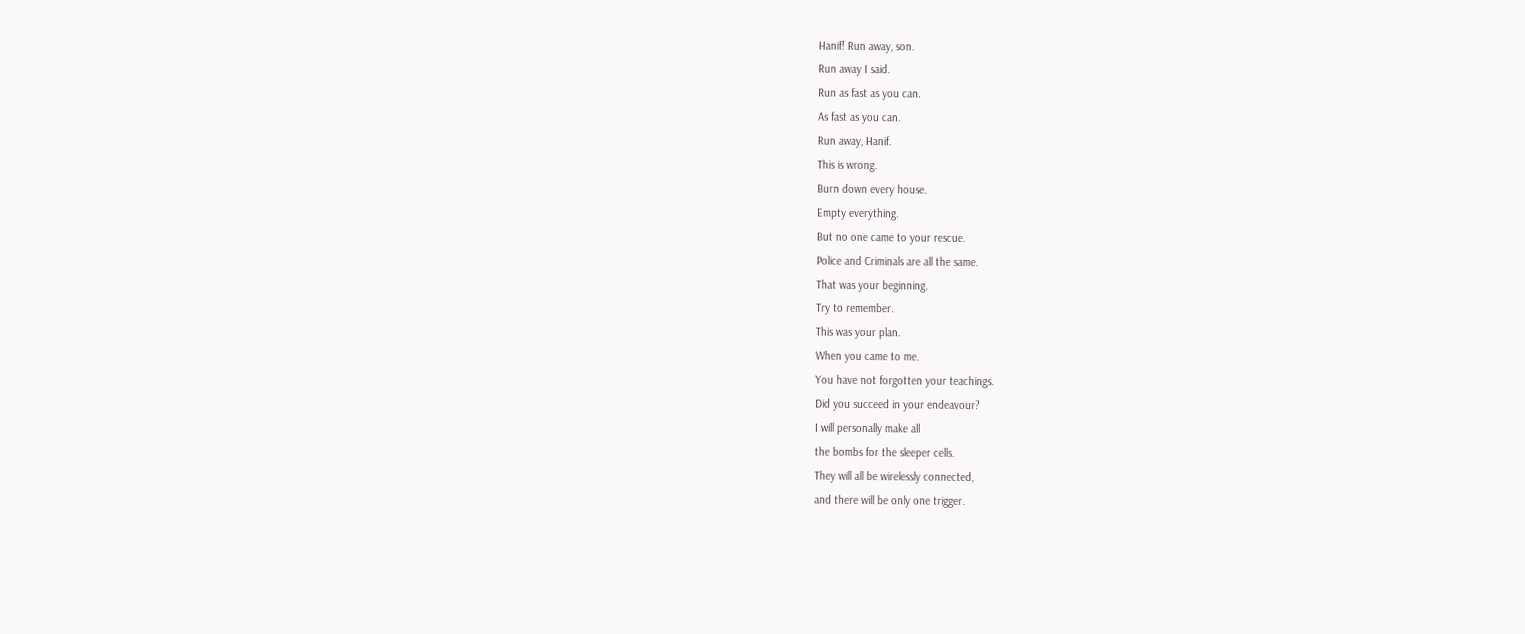Hanif! Run away, son.
Run away I said.
Run as fast as you can.
As fast as you can.
Run away, Hanif.
This is wrong.
Burn down every house.
Empty everything.
But no one came to your rescue.
Police and Criminals are all the same.
That was your beginning.
Try to remember.
This was your plan.
When you came to me.
You have not forgotten your teachings.
Did you succeed in your endeavour?
I will personally make all
the bombs for the sleeper cells.
They will all be wirelessly connected,
and there will be only one trigger.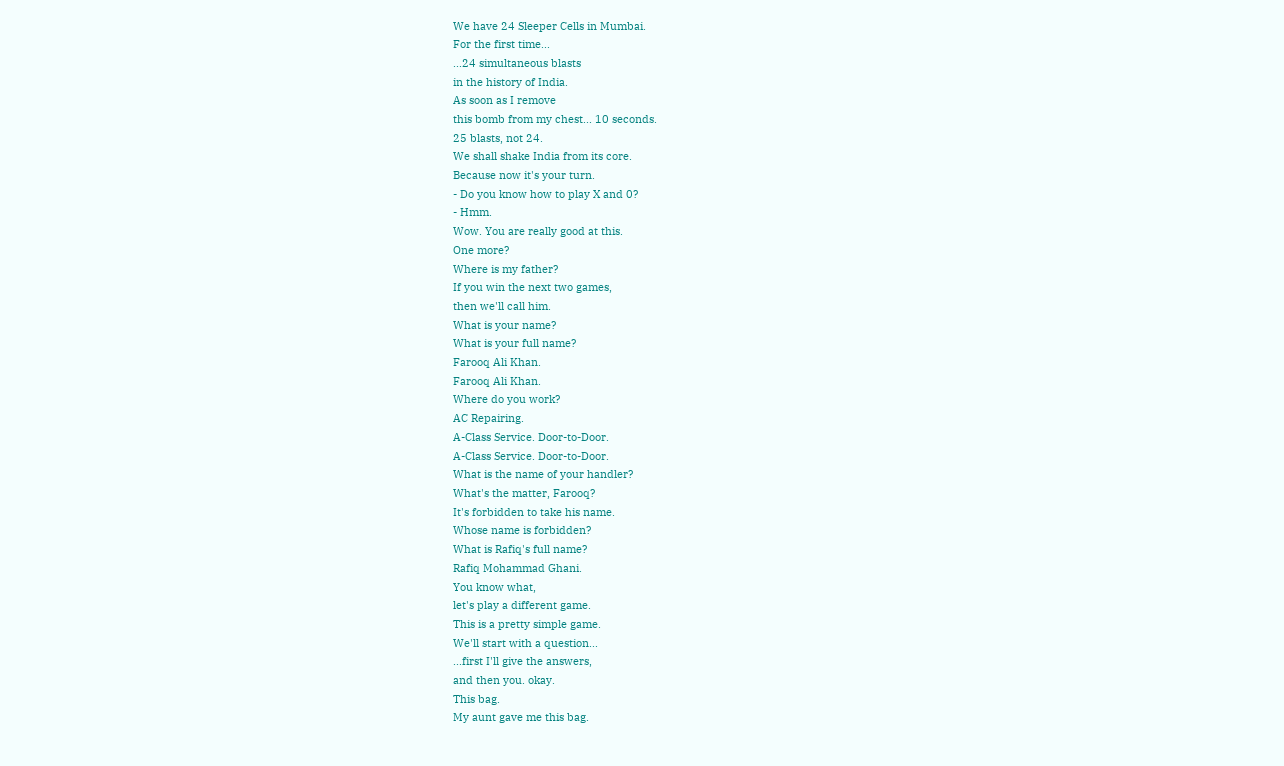We have 24 Sleeper Cells in Mumbai.
For the first time...
...24 simultaneous blasts
in the history of India.
As soon as I remove
this bomb from my chest... 10 seconds.
25 blasts, not 24.
We shall shake India from its core.
Because now it's your turn.
- Do you know how to play X and 0?
- Hmm.
Wow. You are really good at this.
One more?
Where is my father?
If you win the next two games,
then we'll call him.
What is your name?
What is your full name?
Farooq Ali Khan.
Farooq Ali Khan.
Where do you work?
AC Repairing.
A-Class Service. Door-to-Door.
A-Class Service. Door-to-Door.
What is the name of your handler?
What's the matter, Farooq?
It's forbidden to take his name.
Whose name is forbidden?
What is Rafiq's full name?
Rafiq Mohammad Ghani.
You know what,
let's play a different game.
This is a pretty simple game.
We'll start with a question...
...first I'll give the answers,
and then you. okay.
This bag.
My aunt gave me this bag.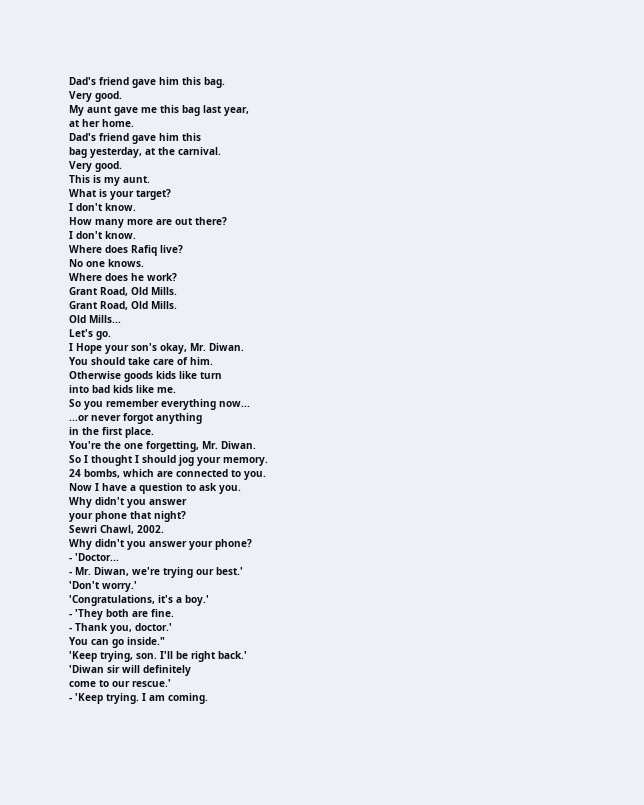Dad's friend gave him this bag.
Very good.
My aunt gave me this bag last year,
at her home.
Dad's friend gave him this
bag yesterday, at the carnival.
Very good.
This is my aunt.
What is your target?
I don't know.
How many more are out there?
I don't know.
Where does Rafiq live?
No one knows.
Where does he work?
Grant Road, Old Mills.
Grant Road, Old Mills.
Old Mills...
Let's go.
I Hope your son's okay, Mr. Diwan.
You should take care of him.
Otherwise goods kids like turn
into bad kids like me.
So you remember everything now...
...or never forgot anything
in the first place.
You're the one forgetting, Mr. Diwan.
So I thought I should jog your memory.
24 bombs, which are connected to you.
Now I have a question to ask you.
Why didn't you answer
your phone that night?
Sewri Chawl, 2002.
Why didn't you answer your phone?
- 'Doctor...
- Mr. Diwan, we're trying our best.'
'Don't worry.'
'Congratulations, it's a boy.'
- 'They both are fine.
- Thank you, doctor.'
You can go inside."
'Keep trying, son. I'll be right back.'
'Diwan sir will definitely
come to our rescue.'
- 'Keep trying. I am coming.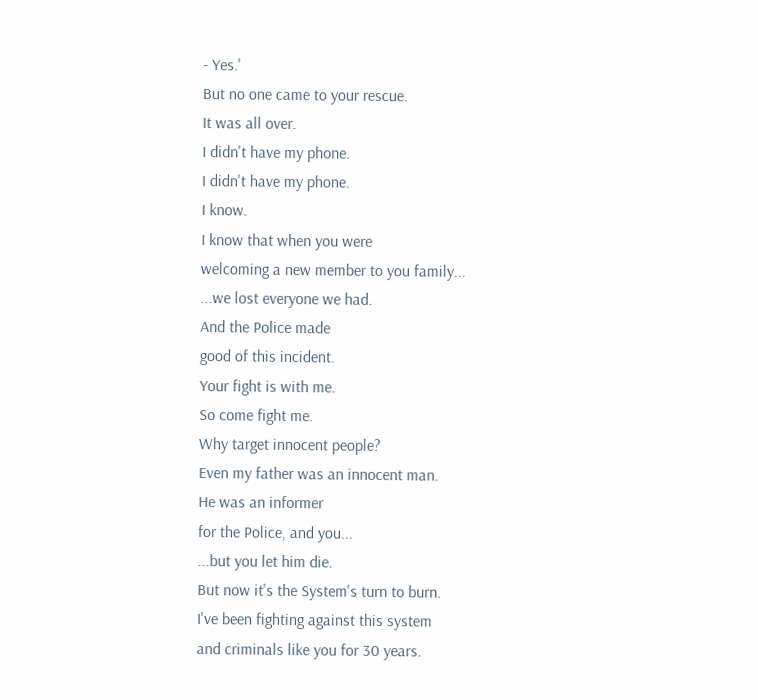- Yes.'
But no one came to your rescue.
It was all over.
I didn't have my phone.
I didn't have my phone.
I know.
I know that when you were
welcoming a new member to you family...
...we lost everyone we had.
And the Police made
good of this incident.
Your fight is with me.
So come fight me.
Why target innocent people?
Even my father was an innocent man.
He was an informer
for the Police, and you...
...but you let him die.
But now it's the System's turn to burn.
I've been fighting against this system
and criminals like you for 30 years.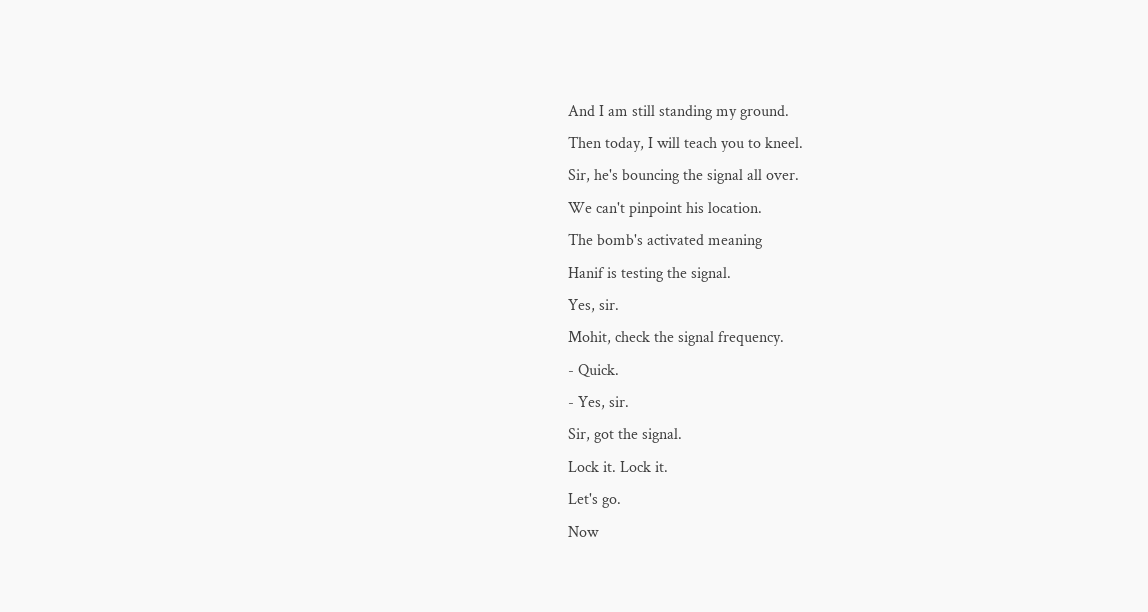And I am still standing my ground.
Then today, I will teach you to kneel.
Sir, he's bouncing the signal all over.
We can't pinpoint his location.
The bomb's activated meaning
Hanif is testing the signal.
Yes, sir.
Mohit, check the signal frequency.
- Quick.
- Yes, sir.
Sir, got the signal.
Lock it. Lock it.
Let's go.
Now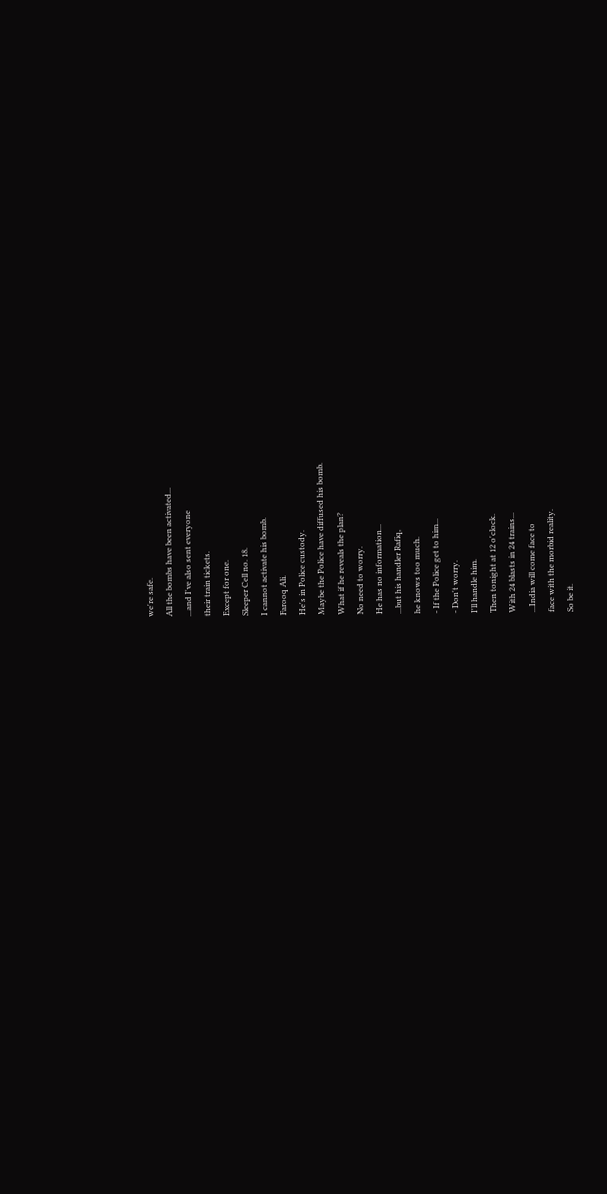we're safe.
All the bombs have been activated...
...and I've also sent everyone
their train tickets.
Except for one.
Sleeper Cell no. 18.
I cannot activate his bomb.
Farooq Ali.
He's in Police custody.
Maybe the Police have diffused his bomb.
What if he reveals the plan?
No need to worry.
He has no information...
...but his handler Rafiq,
he knows too much.
- If the Police get to him...
- Don't worry.
I'll handle him.
Then tonight at 12 o'clock.
With 24 blasts in 24 trains...
...India will come face to
face with the morbid reality.
So be it.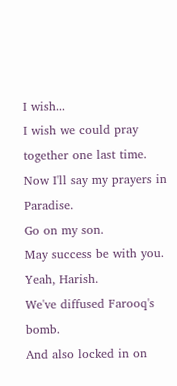I wish...
I wish we could pray
together one last time.
Now I'll say my prayers in Paradise.
Go on my son.
May success be with you.
Yeah, Harish.
We've diffused Farooq's bomb.
And also locked in on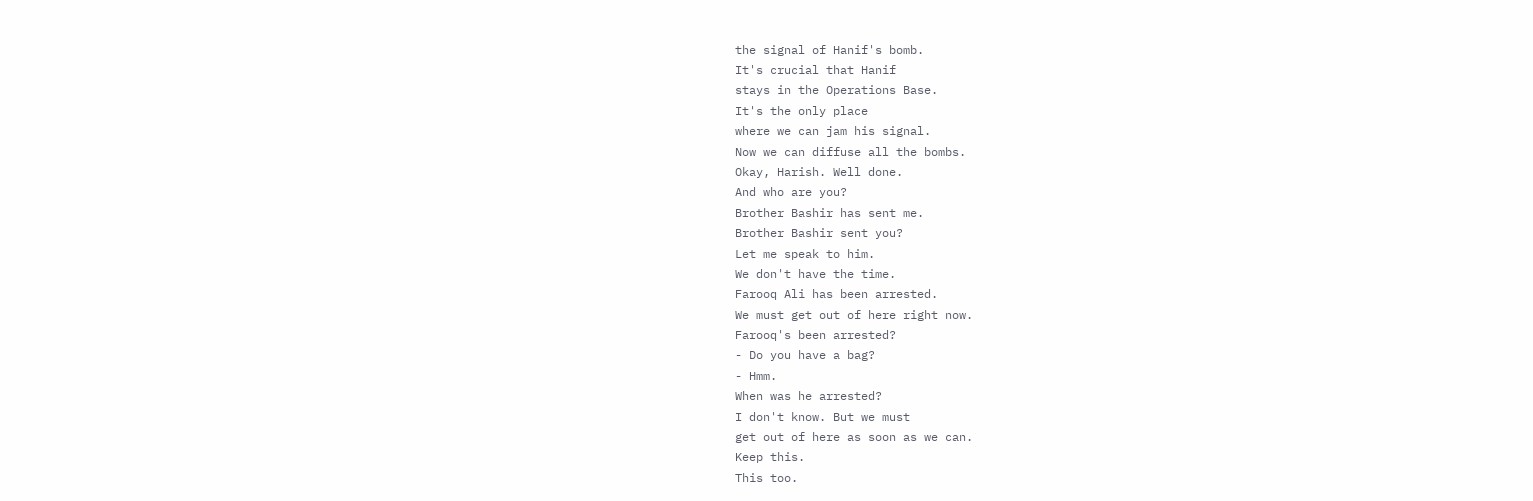the signal of Hanif's bomb.
It's crucial that Hanif
stays in the Operations Base.
It's the only place
where we can jam his signal.
Now we can diffuse all the bombs.
Okay, Harish. Well done.
And who are you?
Brother Bashir has sent me.
Brother Bashir sent you?
Let me speak to him.
We don't have the time.
Farooq Ali has been arrested.
We must get out of here right now.
Farooq's been arrested?
- Do you have a bag?
- Hmm.
When was he arrested?
I don't know. But we must
get out of here as soon as we can.
Keep this.
This too.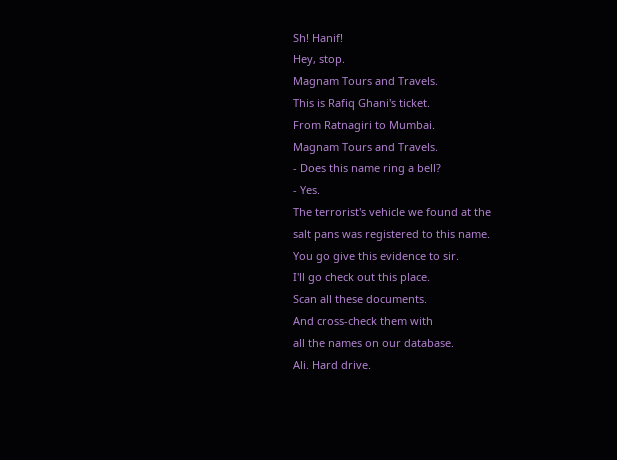Sh! Hanif!
Hey, stop.
Magnam Tours and Travels.
This is Rafiq Ghani's ticket.
From Ratnagiri to Mumbai.
Magnam Tours and Travels.
- Does this name ring a bell?
- Yes.
The terrorist's vehicle we found at the
salt pans was registered to this name.
You go give this evidence to sir.
I'll go check out this place.
Scan all these documents.
And cross-check them with
all the names on our database.
Ali. Hard drive.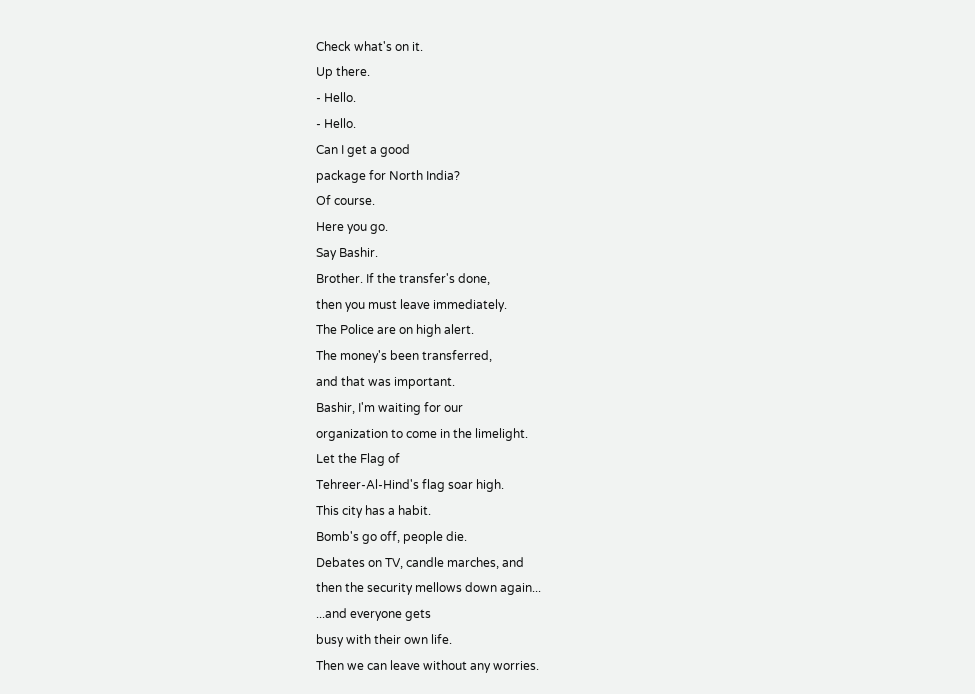Check what's on it.
Up there.
- Hello.
- Hello.
Can I get a good
package for North India?
Of course.
Here you go.
Say Bashir.
Brother. If the transfer's done,
then you must leave immediately.
The Police are on high alert.
The money's been transferred,
and that was important.
Bashir, I'm waiting for our
organization to come in the limelight.
Let the Flag of
Tehreer-Al-Hind's flag soar high.
This city has a habit.
Bomb's go off, people die.
Debates on TV, candle marches, and
then the security mellows down again...
...and everyone gets
busy with their own life.
Then we can leave without any worries.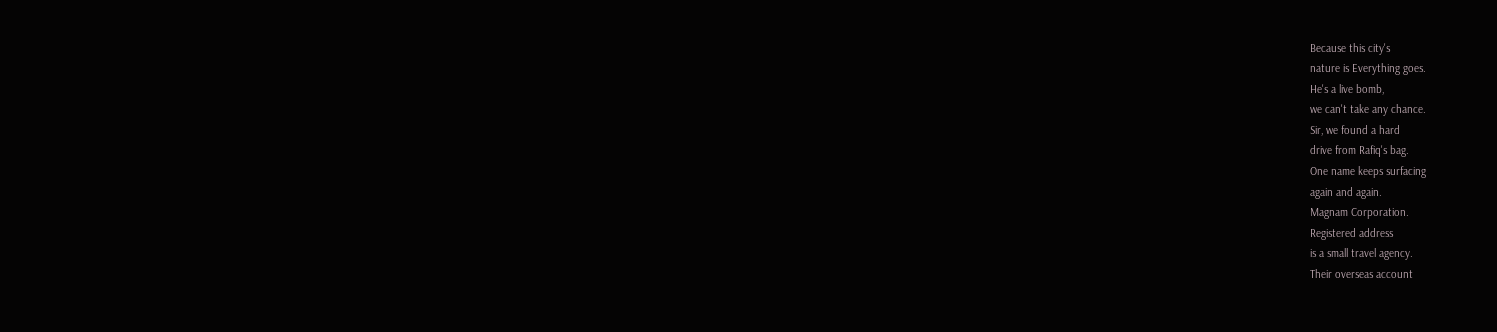Because this city's
nature is Everything goes.
He's a live bomb,
we can't take any chance.
Sir, we found a hard
drive from Rafiq's bag.
One name keeps surfacing
again and again.
Magnam Corporation.
Registered address
is a small travel agency.
Their overseas account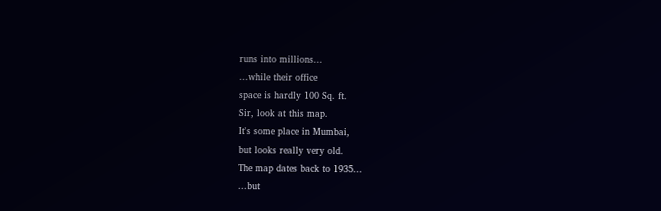runs into millions...
...while their office
space is hardly 100 Sq. ft.
Sir, look at this map.
It's some place in Mumbai,
but looks really very old.
The map dates back to 1935...
...but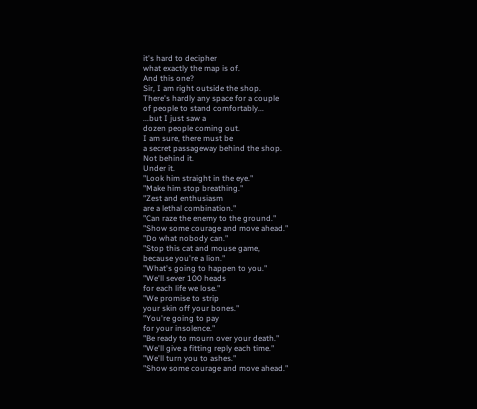it's hard to decipher
what exactly the map is of.
And this one?
Sir, I am right outside the shop.
There's hardly any space for a couple
of people to stand comfortably...
...but I just saw a
dozen people coming out.
I am sure, there must be
a secret passageway behind the shop.
Not behind it.
Under it.
"Look him straight in the eye."
"Make him stop breathing."
"Zest and enthusiasm
are a lethal combination."
"Can raze the enemy to the ground."
"Show some courage and move ahead."
"Do what nobody can."
"Stop this cat and mouse game,
because you're a lion."
"What's going to happen to you."
"We'll sever 100 heads
for each life we lose."
"We promise to strip
your skin off your bones."
"You're going to pay
for your insolence."
"Be ready to mourn over your death."
"We'll give a fitting reply each time."
"We'll turn you to ashes."
"Show some courage and move ahead."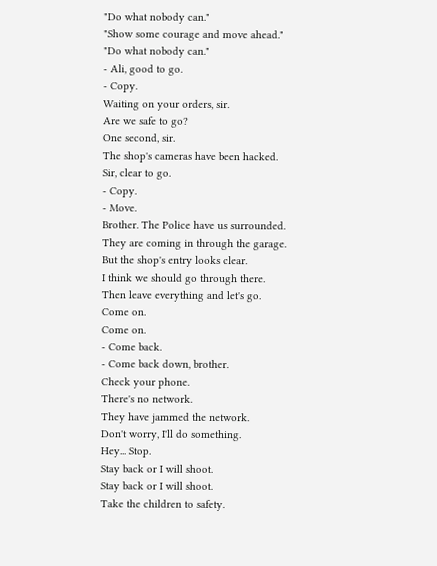"Do what nobody can."
"Show some courage and move ahead."
"Do what nobody can."
- Ali, good to go.
- Copy.
Waiting on your orders, sir.
Are we safe to go?
One second, sir.
The shop's cameras have been hacked.
Sir, clear to go.
- Copy.
- Move.
Brother. The Police have us surrounded.
They are coming in through the garage.
But the shop's entry looks clear.
I think we should go through there.
Then leave everything and let's go.
Come on.
Come on.
- Come back.
- Come back down, brother.
Check your phone.
There's no network.
They have jammed the network.
Don't worry, I'll do something.
Hey... Stop.
Stay back or I will shoot.
Stay back or I will shoot.
Take the children to safety.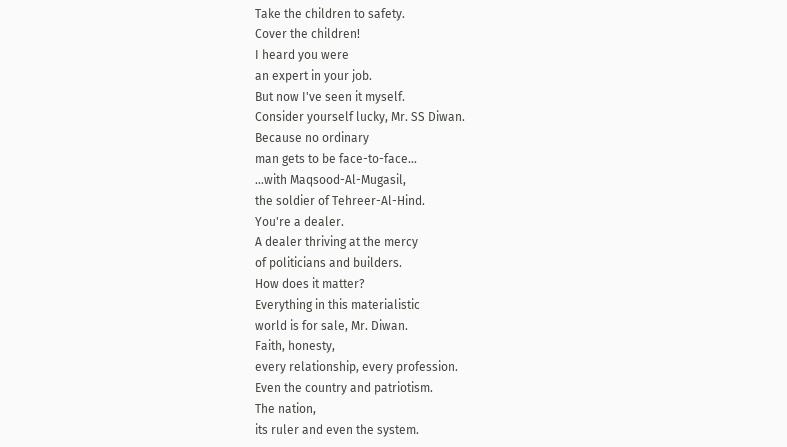Take the children to safety.
Cover the children!
I heard you were
an expert in your job.
But now I've seen it myself.
Consider yourself lucky, Mr. SS Diwan.
Because no ordinary
man gets to be face-to-face...
...with Maqsood-Al-Mugasil,
the soldier of Tehreer-Al-Hind.
You're a dealer.
A dealer thriving at the mercy
of politicians and builders.
How does it matter?
Everything in this materialistic
world is for sale, Mr. Diwan.
Faith, honesty,
every relationship, every profession.
Even the country and patriotism.
The nation,
its ruler and even the system.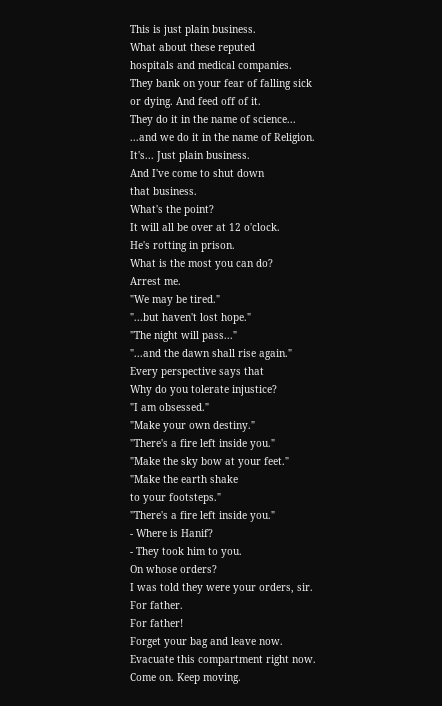This is just plain business.
What about these reputed
hospitals and medical companies.
They bank on your fear of falling sick
or dying. And feed off of it.
They do it in the name of science...
...and we do it in the name of Religion.
It's... Just plain business.
And I've come to shut down
that business.
What's the point?
It will all be over at 12 o'clock.
He's rotting in prison.
What is the most you can do?
Arrest me.
"We may be tired."
"...but haven't lost hope."
"The night will pass..."
"...and the dawn shall rise again."
Every perspective says that
Why do you tolerate injustice?
"I am obsessed."
"Make your own destiny."
"There's a fire left inside you."
"Make the sky bow at your feet."
"Make the earth shake
to your footsteps."
"There's a fire left inside you."
- Where is Hanif?
- They took him to you.
On whose orders?
I was told they were your orders, sir.
For father.
For father!
Forget your bag and leave now.
Evacuate this compartment right now.
Come on. Keep moving.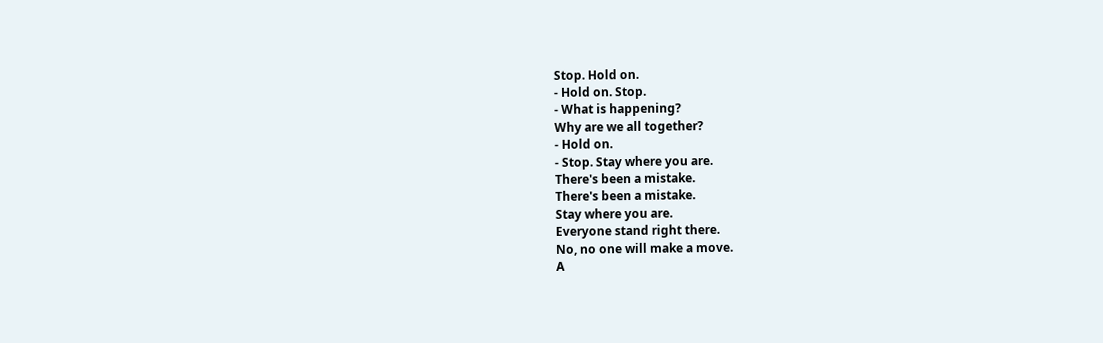Stop. Hold on.
- Hold on. Stop.
- What is happening?
Why are we all together?
- Hold on.
- Stop. Stay where you are.
There's been a mistake.
There's been a mistake.
Stay where you are.
Everyone stand right there.
No, no one will make a move.
A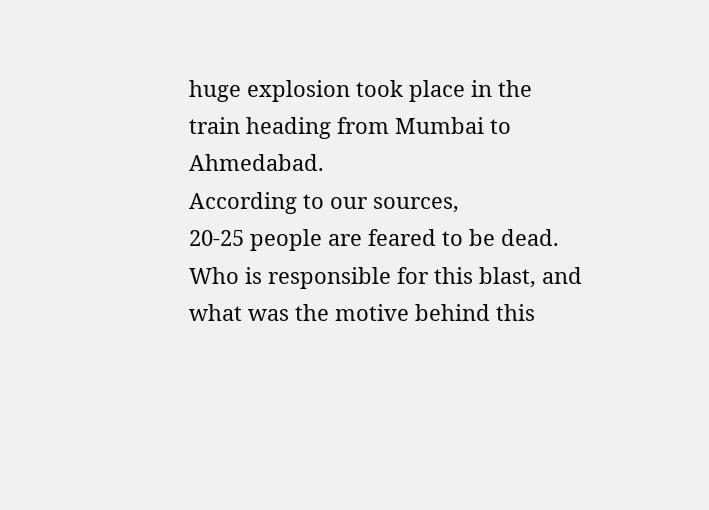huge explosion took place in the
train heading from Mumbai to Ahmedabad.
According to our sources,
20-25 people are feared to be dead.
Who is responsible for this blast, and
what was the motive behind this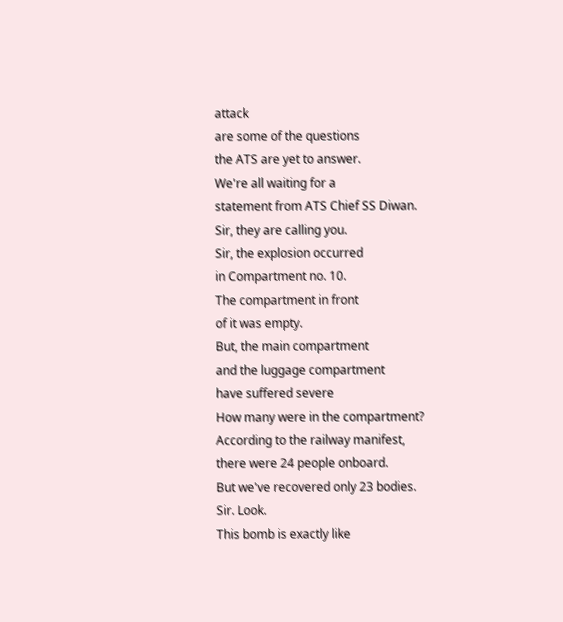attack
are some of the questions
the ATS are yet to answer.
We're all waiting for a
statement from ATS Chief SS Diwan.
Sir, they are calling you.
Sir, the explosion occurred
in Compartment no. 10.
The compartment in front
of it was empty.
But, the main compartment
and the luggage compartment
have suffered severe
How many were in the compartment?
According to the railway manifest,
there were 24 people onboard.
But we've recovered only 23 bodies.
Sir. Look.
This bomb is exactly like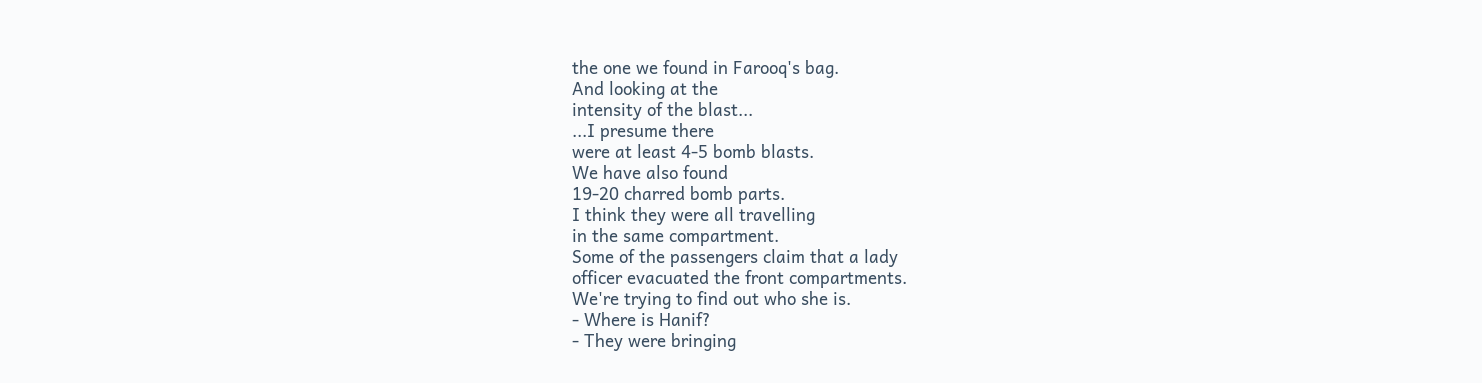the one we found in Farooq's bag.
And looking at the
intensity of the blast...
...I presume there
were at least 4-5 bomb blasts.
We have also found
19-20 charred bomb parts.
I think they were all travelling
in the same compartment.
Some of the passengers claim that a lady
officer evacuated the front compartments.
We're trying to find out who she is.
- Where is Hanif?
- They were bringing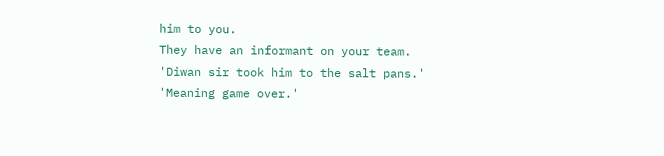him to you.
They have an informant on your team.
'Diwan sir took him to the salt pans.'
'Meaning game over.'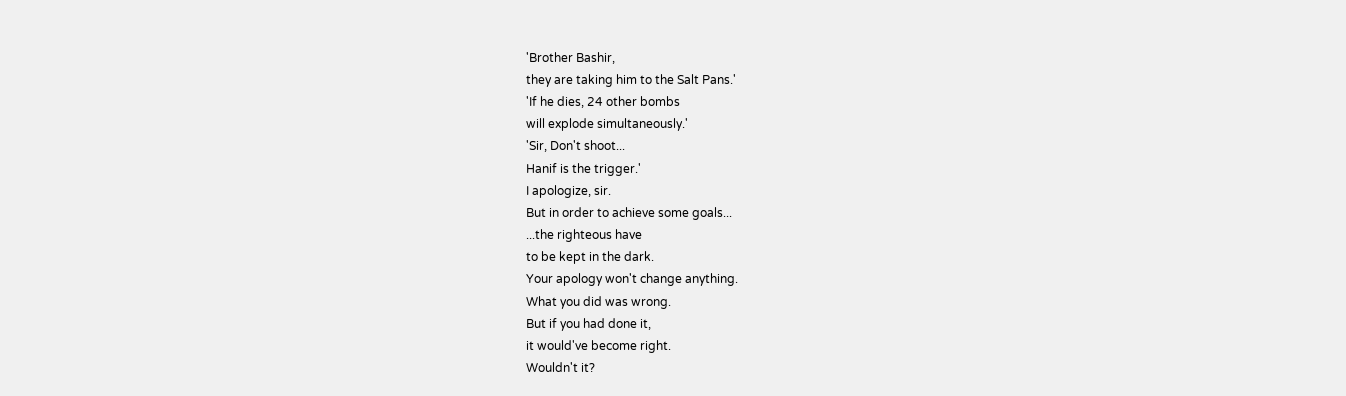'Brother Bashir,
they are taking him to the Salt Pans.'
'If he dies, 24 other bombs
will explode simultaneously.'
'Sir, Don't shoot...
Hanif is the trigger.'
I apologize, sir.
But in order to achieve some goals...
...the righteous have
to be kept in the dark.
Your apology won't change anything.
What you did was wrong.
But if you had done it,
it would've become right.
Wouldn't it?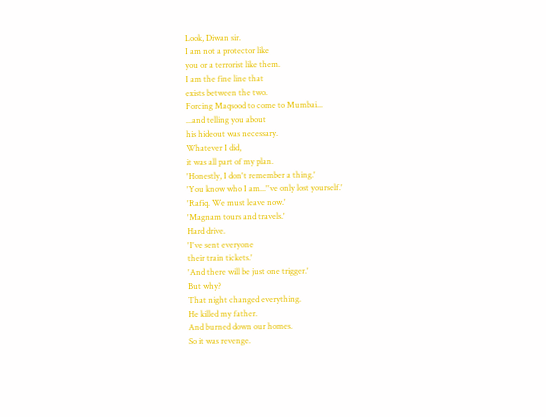Look, Diwan sir.
I am not a protector like
you or a terrorist like them.
I am the fine line that
exists between the two.
Forcing Maqsood to come to Mumbai...
...and telling you about
his hideout was necessary.
Whatever I did,
it was all part of my plan.
'Honestly, I don't remember a thing.'
'You know who I am...''ve only lost yourself.'
'Rafiq. We must leave now.'
'Magnam tours and travels.'
Hard drive.
'I've sent everyone
their train tickets.'
'And there will be just one trigger.'
But why?
That night changed everything.
He killed my father.
And burned down our homes.
So it was revenge.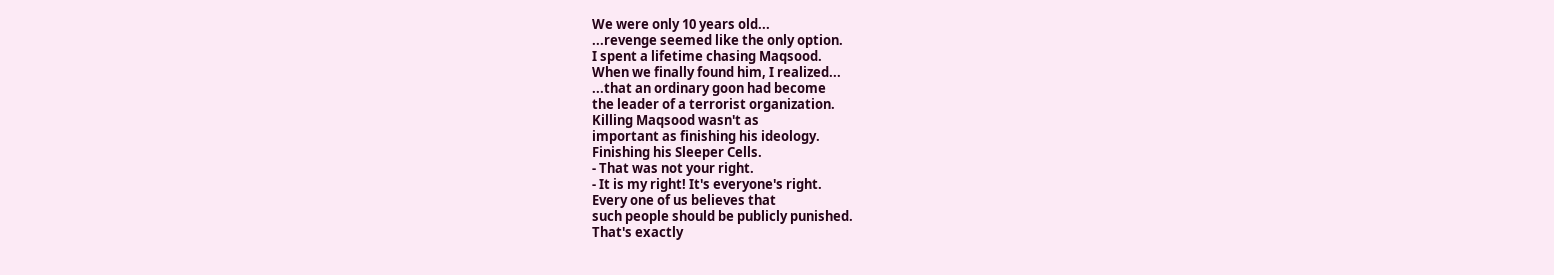We were only 10 years old...
...revenge seemed like the only option.
I spent a lifetime chasing Maqsood.
When we finally found him, I realized...
...that an ordinary goon had become
the leader of a terrorist organization.
Killing Maqsood wasn't as
important as finishing his ideology.
Finishing his Sleeper Cells.
- That was not your right.
- It is my right! It's everyone's right.
Every one of us believes that
such people should be publicly punished.
That's exactly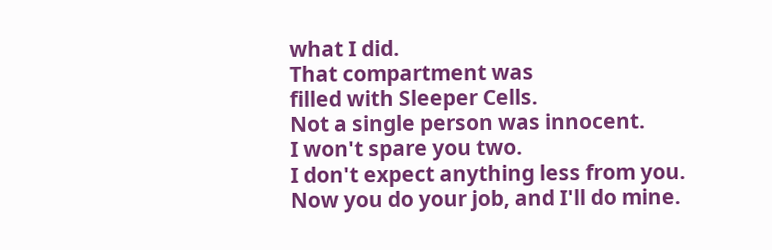what I did.
That compartment was
filled with Sleeper Cells.
Not a single person was innocent.
I won't spare you two.
I don't expect anything less from you.
Now you do your job, and I'll do mine.